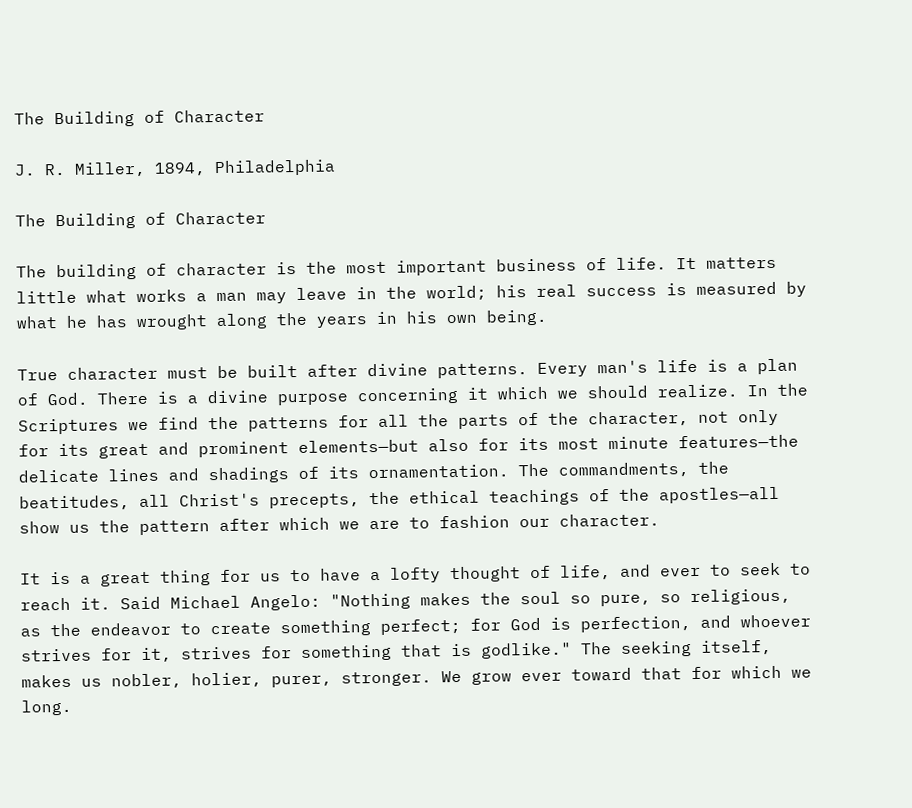The Building of Character

J. R. Miller, 1894, Philadelphia

The Building of Character

The building of character is the most important business of life. It matters little what works a man may leave in the world; his real success is measured by what he has wrought along the years in his own being.

True character must be built after divine patterns. Every man's life is a plan of God. There is a divine purpose concerning it which we should realize. In the Scriptures we find the patterns for all the parts of the character, not only for its great and prominent elements—but also for its most minute features—the delicate lines and shadings of its ornamentation. The commandments, the beatitudes, all Christ's precepts, the ethical teachings of the apostles—all show us the pattern after which we are to fashion our character.

It is a great thing for us to have a lofty thought of life, and ever to seek to reach it. Said Michael Angelo: "Nothing makes the soul so pure, so religious, as the endeavor to create something perfect; for God is perfection, and whoever strives for it, strives for something that is godlike." The seeking itself, makes us nobler, holier, purer, stronger. We grow ever toward that for which we long.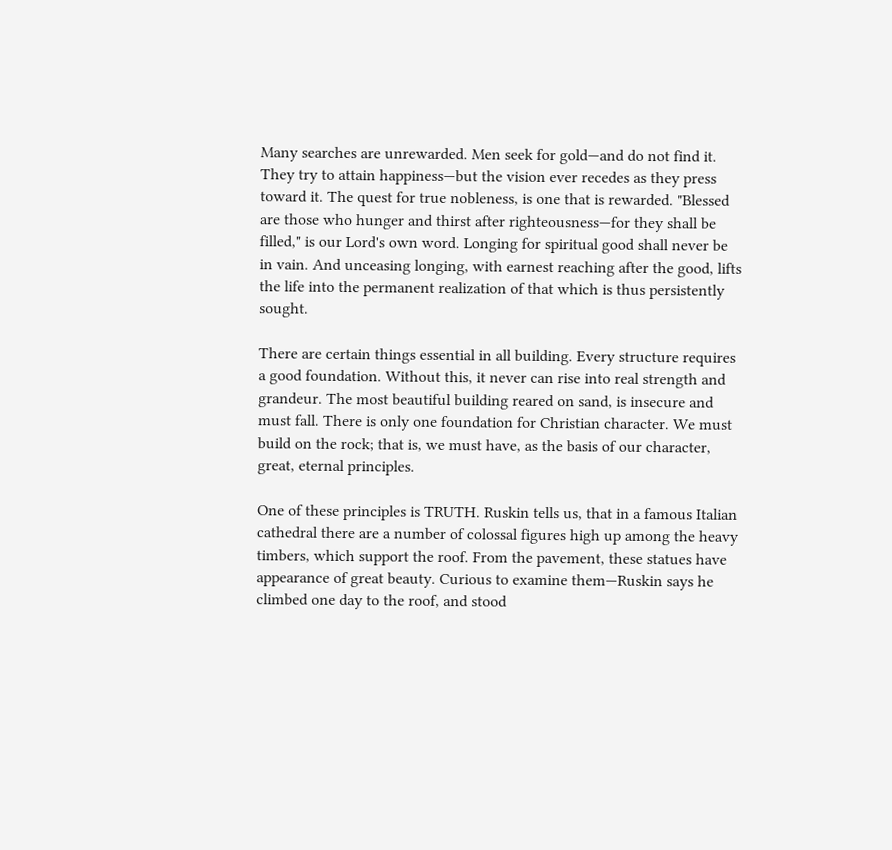Many searches are unrewarded. Men seek for gold—and do not find it. They try to attain happiness—but the vision ever recedes as they press toward it. The quest for true nobleness, is one that is rewarded. "Blessed are those who hunger and thirst after righteousness—for they shall be filled," is our Lord's own word. Longing for spiritual good shall never be in vain. And unceasing longing, with earnest reaching after the good, lifts the life into the permanent realization of that which is thus persistently sought.

There are certain things essential in all building. Every structure requires a good foundation. Without this, it never can rise into real strength and grandeur. The most beautiful building reared on sand, is insecure and must fall. There is only one foundation for Christian character. We must build on the rock; that is, we must have, as the basis of our character, great, eternal principles.

One of these principles is TRUTH. Ruskin tells us, that in a famous Italian cathedral there are a number of colossal figures high up among the heavy timbers, which support the roof. From the pavement, these statues have appearance of great beauty. Curious to examine them—Ruskin says he climbed one day to the roof, and stood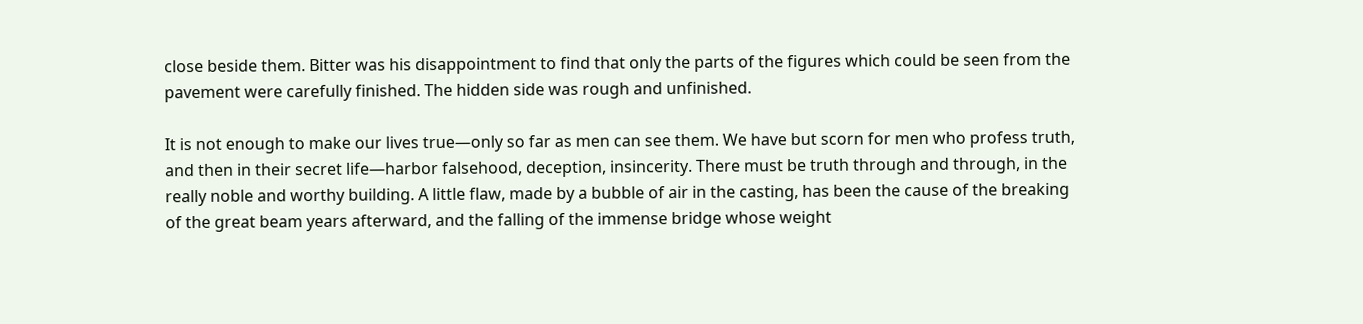close beside them. Bitter was his disappointment to find that only the parts of the figures which could be seen from the pavement were carefully finished. The hidden side was rough and unfinished.

It is not enough to make our lives true—only so far as men can see them. We have but scorn for men who profess truth, and then in their secret life—harbor falsehood, deception, insincerity. There must be truth through and through, in the really noble and worthy building. A little flaw, made by a bubble of air in the casting, has been the cause of the breaking of the great beam years afterward, and the falling of the immense bridge whose weight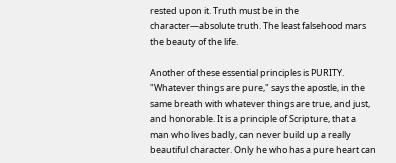rested upon it. Truth must be in the character—absolute truth. The least falsehood mars the beauty of the life.

Another of these essential principles is PURITY. "Whatever things are pure," says the apostle, in the same breath with whatever things are true, and just, and honorable. It is a principle of Scripture, that a man who lives badly, can never build up a really beautiful character. Only he who has a pure heart can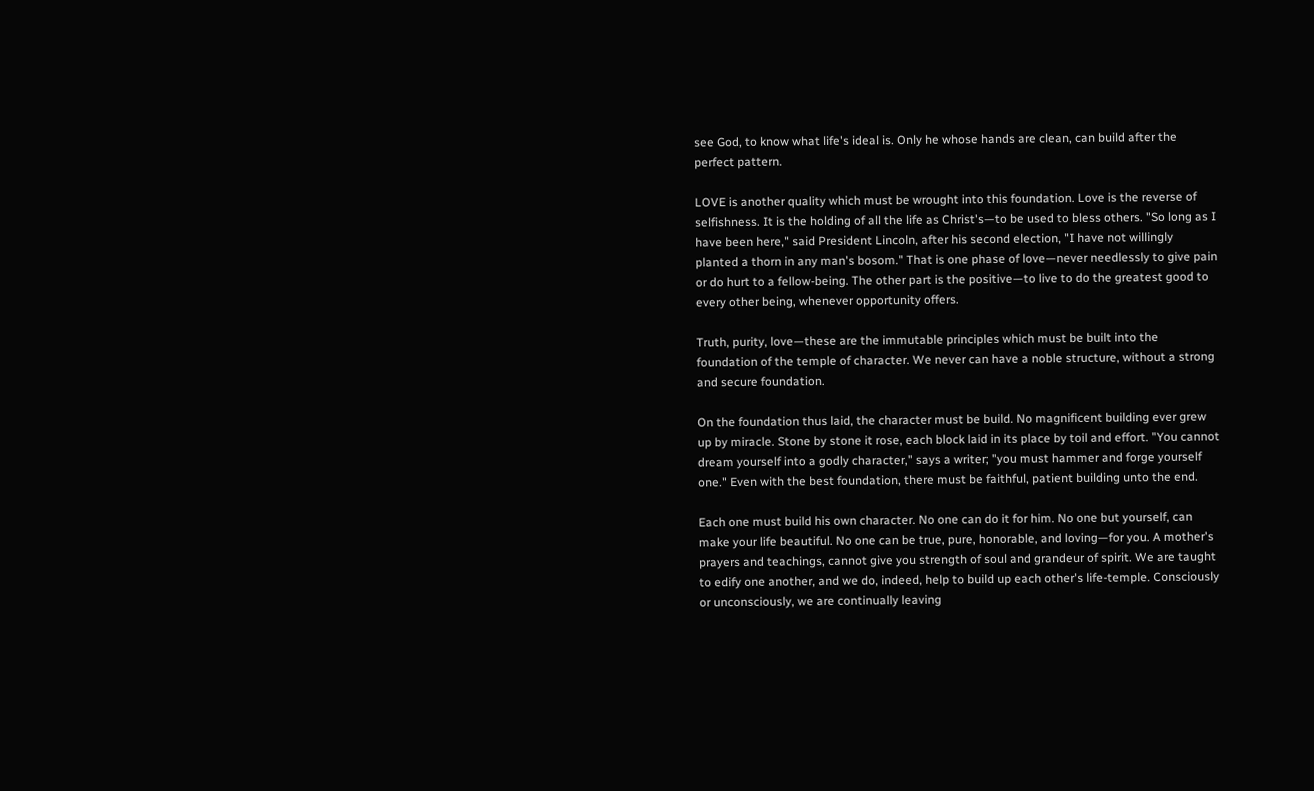see God, to know what life's ideal is. Only he whose hands are clean, can build after the perfect pattern.

LOVE is another quality which must be wrought into this foundation. Love is the reverse of selfishness. It is the holding of all the life as Christ's—to be used to bless others. "So long as I have been here," said President Lincoln, after his second election, "I have not willingly planted a thorn in any man's bosom." That is one phase of love—never needlessly to give pain or do hurt to a fellow-being. The other part is the positive—to live to do the greatest good to every other being, whenever opportunity offers.

Truth, purity, love—these are the immutable principles which must be built into the foundation of the temple of character. We never can have a noble structure, without a strong and secure foundation.

On the foundation thus laid, the character must be build. No magnificent building ever grew up by miracle. Stone by stone it rose, each block laid in its place by toil and effort. "You cannot dream yourself into a godly character," says a writer; "you must hammer and forge yourself one." Even with the best foundation, there must be faithful, patient building unto the end.

Each one must build his own character. No one can do it for him. No one but yourself, can make your life beautiful. No one can be true, pure, honorable, and loving—for you. A mother's prayers and teachings, cannot give you strength of soul and grandeur of spirit. We are taught to edify one another, and we do, indeed, help to build up each other's life-temple. Consciously or unconsciously, we are continually leaving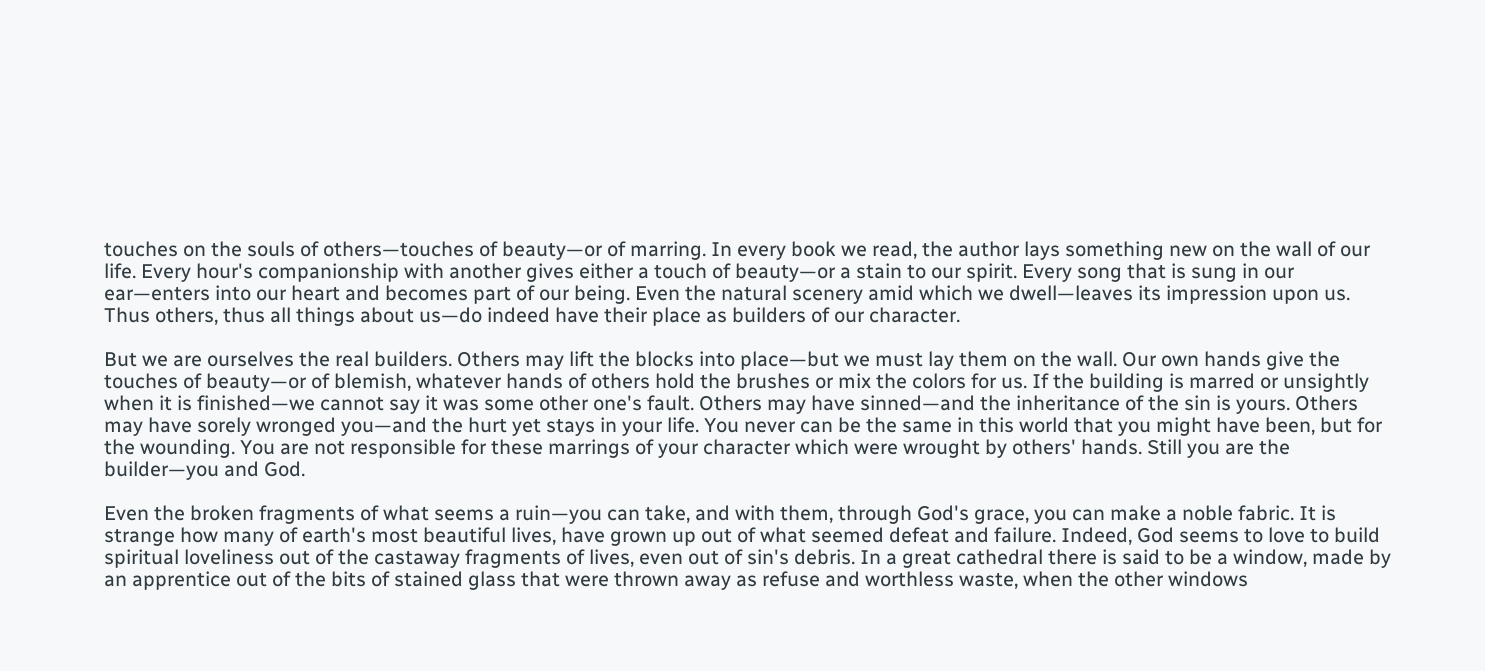touches on the souls of others—touches of beauty—or of marring. In every book we read, the author lays something new on the wall of our life. Every hour's companionship with another gives either a touch of beauty—or a stain to our spirit. Every song that is sung in our ear—enters into our heart and becomes part of our being. Even the natural scenery amid which we dwell—leaves its impression upon us. Thus others, thus all things about us—do indeed have their place as builders of our character.

But we are ourselves the real builders. Others may lift the blocks into place—but we must lay them on the wall. Our own hands give the touches of beauty—or of blemish, whatever hands of others hold the brushes or mix the colors for us. If the building is marred or unsightly when it is finished—we cannot say it was some other one's fault. Others may have sinned—and the inheritance of the sin is yours. Others may have sorely wronged you—and the hurt yet stays in your life. You never can be the same in this world that you might have been, but for the wounding. You are not responsible for these marrings of your character which were wrought by others' hands. Still you are the builder—you and God.

Even the broken fragments of what seems a ruin—you can take, and with them, through God's grace, you can make a noble fabric. It is strange how many of earth's most beautiful lives, have grown up out of what seemed defeat and failure. Indeed, God seems to love to build spiritual loveliness out of the castaway fragments of lives, even out of sin's debris. In a great cathedral there is said to be a window, made by an apprentice out of the bits of stained glass that were thrown away as refuse and worthless waste, when the other windows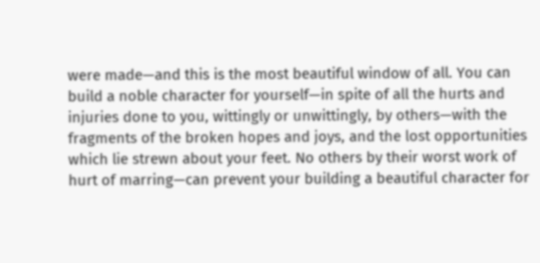were made—and this is the most beautiful window of all. You can build a noble character for yourself—in spite of all the hurts and injuries done to you, wittingly or unwittingly, by others—with the fragments of the broken hopes and joys, and the lost opportunities which lie strewn about your feet. No others by their worst work of hurt of marring—can prevent your building a beautiful character for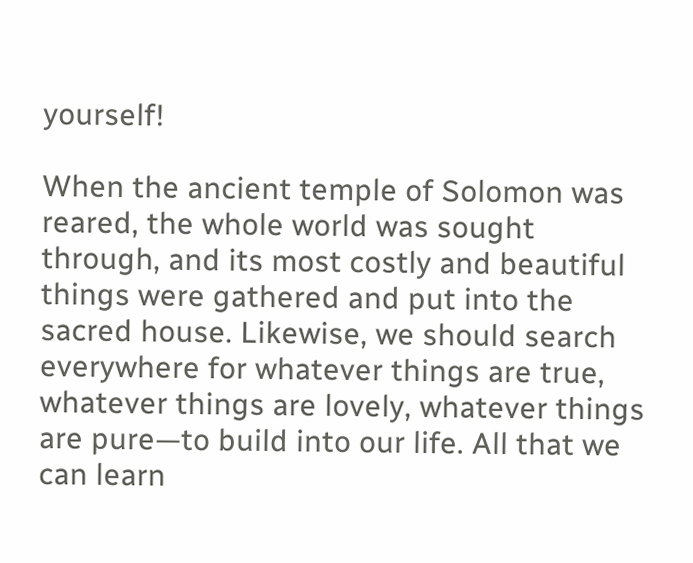yourself!

When the ancient temple of Solomon was reared, the whole world was sought through, and its most costly and beautiful things were gathered and put into the sacred house. Likewise, we should search everywhere for whatever things are true, whatever things are lovely, whatever things are pure—to build into our life. All that we can learn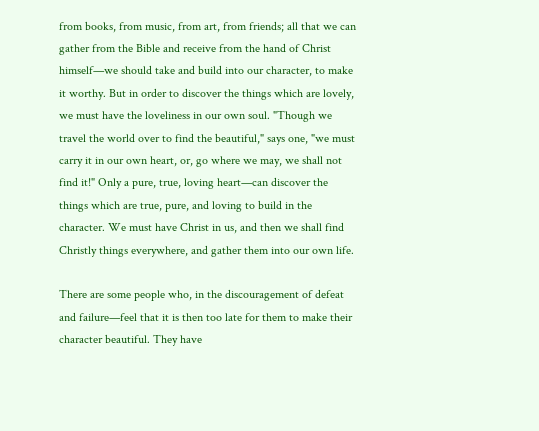from books, from music, from art, from friends; all that we can gather from the Bible and receive from the hand of Christ himself—we should take and build into our character, to make it worthy. But in order to discover the things which are lovely, we must have the loveliness in our own soul. "Though we travel the world over to find the beautiful," says one, "we must carry it in our own heart, or, go where we may, we shall not find it!" Only a pure, true, loving heart—can discover the things which are true, pure, and loving to build in the character. We must have Christ in us, and then we shall find Christly things everywhere, and gather them into our own life.

There are some people who, in the discouragement of defeat and failure—feel that it is then too late for them to make their character beautiful. They have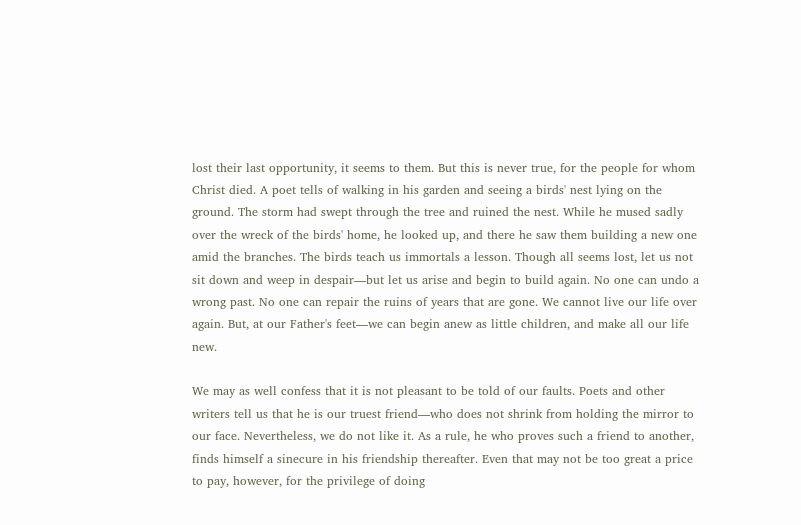lost their last opportunity, it seems to them. But this is never true, for the people for whom Christ died. A poet tells of walking in his garden and seeing a birds' nest lying on the ground. The storm had swept through the tree and ruined the nest. While he mused sadly over the wreck of the birds' home, he looked up, and there he saw them building a new one amid the branches. The birds teach us immortals a lesson. Though all seems lost, let us not sit down and weep in despair—but let us arise and begin to build again. No one can undo a wrong past. No one can repair the ruins of years that are gone. We cannot live our life over again. But, at our Father's feet—we can begin anew as little children, and make all our life new.

We may as well confess that it is not pleasant to be told of our faults. Poets and other writers tell us that he is our truest friend—who does not shrink from holding the mirror to our face. Nevertheless, we do not like it. As a rule, he who proves such a friend to another, finds himself a sinecure in his friendship thereafter. Even that may not be too great a price to pay, however, for the privilege of doing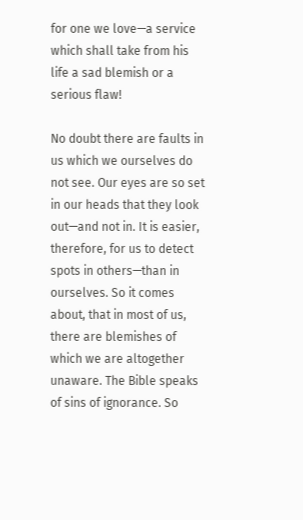for one we love—a service which shall take from his life a sad blemish or a serious flaw!

No doubt there are faults in us which we ourselves do not see. Our eyes are so set in our heads that they look out—and not in. It is easier, therefore, for us to detect spots in others—than in ourselves. So it comes about, that in most of us, there are blemishes of which we are altogether unaware. The Bible speaks of sins of ignorance. So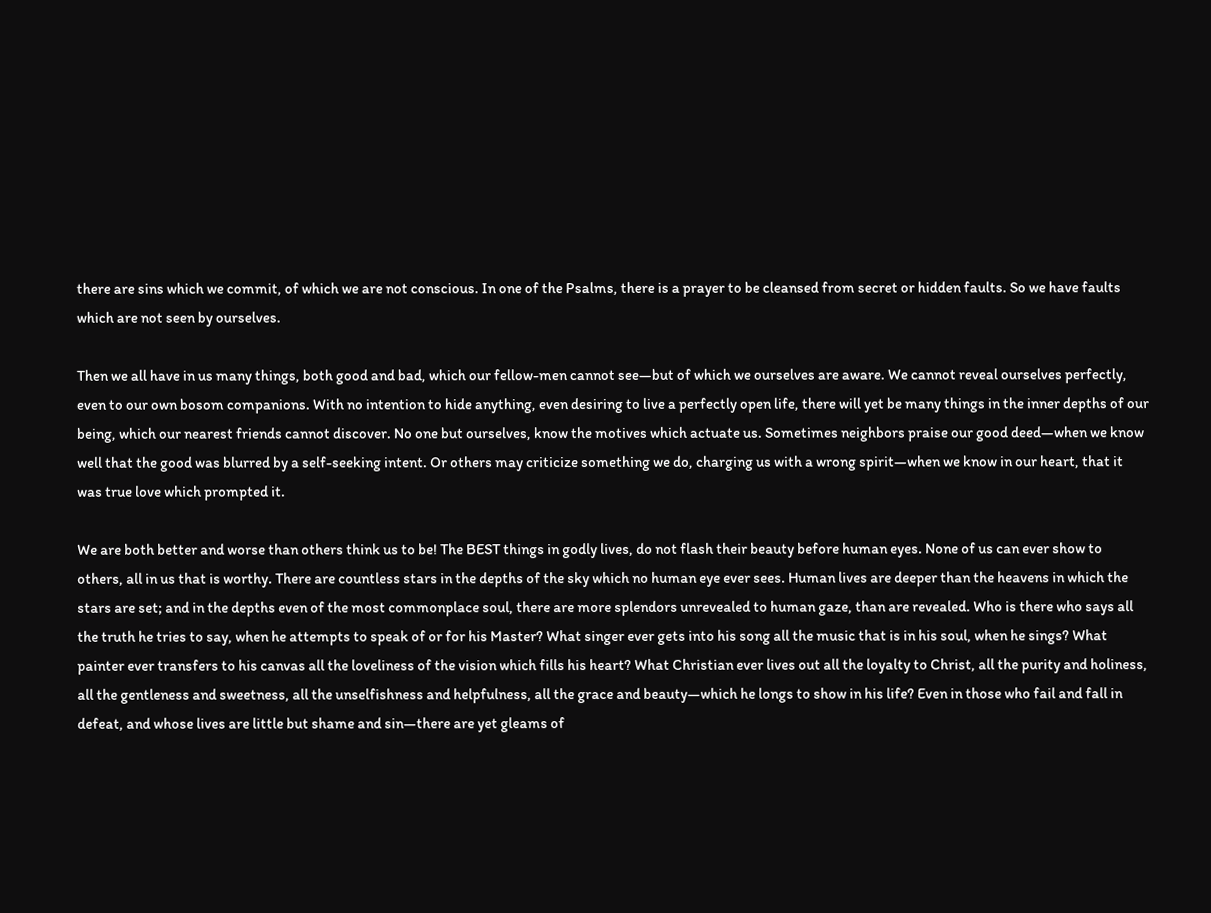there are sins which we commit, of which we are not conscious. In one of the Psalms, there is a prayer to be cleansed from secret or hidden faults. So we have faults which are not seen by ourselves.

Then we all have in us many things, both good and bad, which our fellow-men cannot see—but of which we ourselves are aware. We cannot reveal ourselves perfectly, even to our own bosom companions. With no intention to hide anything, even desiring to live a perfectly open life, there will yet be many things in the inner depths of our being, which our nearest friends cannot discover. No one but ourselves, know the motives which actuate us. Sometimes neighbors praise our good deed—when we know well that the good was blurred by a self-seeking intent. Or others may criticize something we do, charging us with a wrong spirit—when we know in our heart, that it was true love which prompted it.

We are both better and worse than others think us to be! The BEST things in godly lives, do not flash their beauty before human eyes. None of us can ever show to others, all in us that is worthy. There are countless stars in the depths of the sky which no human eye ever sees. Human lives are deeper than the heavens in which the stars are set; and in the depths even of the most commonplace soul, there are more splendors unrevealed to human gaze, than are revealed. Who is there who says all the truth he tries to say, when he attempts to speak of or for his Master? What singer ever gets into his song all the music that is in his soul, when he sings? What painter ever transfers to his canvas all the loveliness of the vision which fills his heart? What Christian ever lives out all the loyalty to Christ, all the purity and holiness, all the gentleness and sweetness, all the unselfishness and helpfulness, all the grace and beauty—which he longs to show in his life? Even in those who fail and fall in defeat, and whose lives are little but shame and sin—there are yet gleams of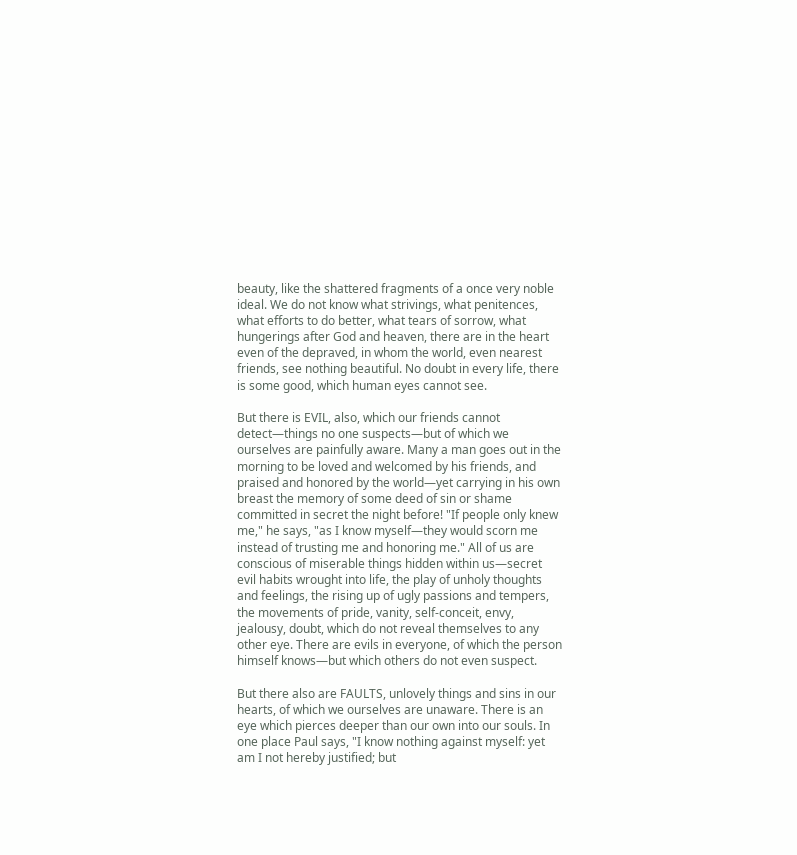beauty, like the shattered fragments of a once very noble ideal. We do not know what strivings, what penitences, what efforts to do better, what tears of sorrow, what hungerings after God and heaven, there are in the heart even of the depraved, in whom the world, even nearest friends, see nothing beautiful. No doubt in every life, there is some good, which human eyes cannot see.

But there is EVIL, also, which our friends cannot detect—things no one suspects—but of which we ourselves are painfully aware. Many a man goes out in the morning to be loved and welcomed by his friends, and praised and honored by the world—yet carrying in his own breast the memory of some deed of sin or shame committed in secret the night before! "If people only knew me," he says, "as I know myself—they would scorn me instead of trusting me and honoring me." All of us are conscious of miserable things hidden within us—secret evil habits wrought into life, the play of unholy thoughts and feelings, the rising up of ugly passions and tempers, the movements of pride, vanity, self-conceit, envy, jealousy, doubt, which do not reveal themselves to any other eye. There are evils in everyone, of which the person himself knows—but which others do not even suspect.

But there also are FAULTS, unlovely things and sins in our hearts, of which we ourselves are unaware. There is an eye which pierces deeper than our own into our souls. In one place Paul says, "I know nothing against myself: yet am I not hereby justified; but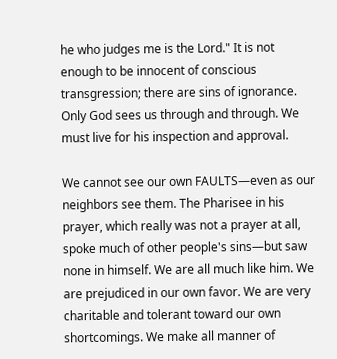he who judges me is the Lord." It is not enough to be innocent of conscious transgression; there are sins of ignorance. Only God sees us through and through. We must live for his inspection and approval.

We cannot see our own FAULTS—even as our neighbors see them. The Pharisee in his prayer, which really was not a prayer at all, spoke much of other people's sins—but saw none in himself. We are all much like him. We are prejudiced in our own favor. We are very charitable and tolerant toward our own shortcomings. We make all manner of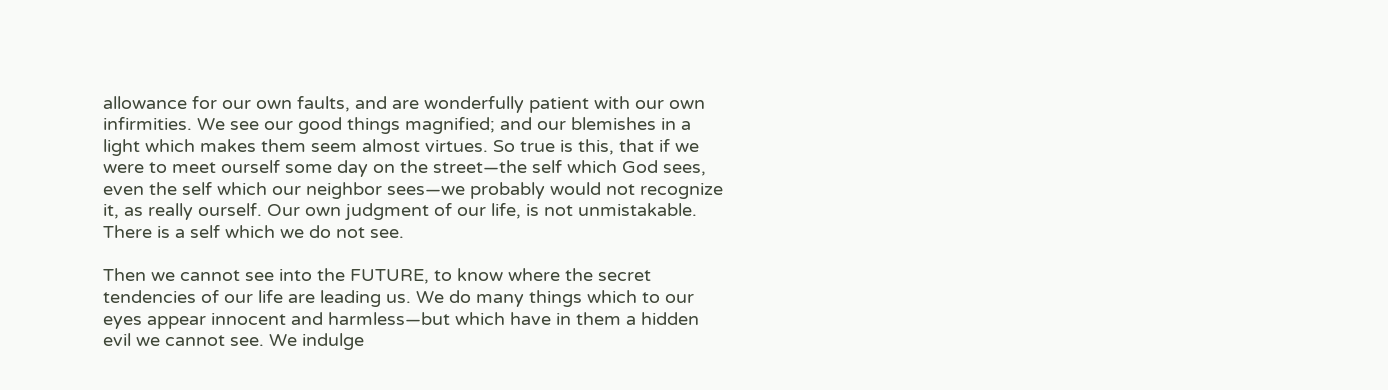allowance for our own faults, and are wonderfully patient with our own infirmities. We see our good things magnified; and our blemishes in a light which makes them seem almost virtues. So true is this, that if we were to meet ourself some day on the street—the self which God sees, even the self which our neighbor sees—we probably would not recognize it, as really ourself. Our own judgment of our life, is not unmistakable. There is a self which we do not see.

Then we cannot see into the FUTURE, to know where the secret tendencies of our life are leading us. We do many things which to our eyes appear innocent and harmless—but which have in them a hidden evil we cannot see. We indulge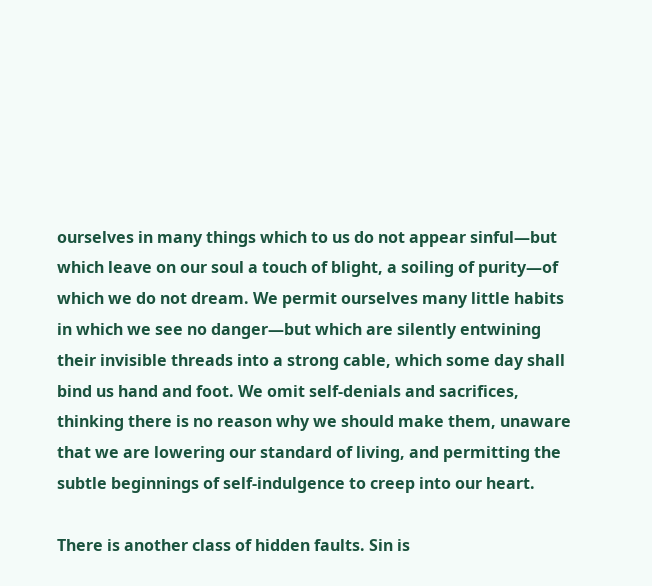ourselves in many things which to us do not appear sinful—but which leave on our soul a touch of blight, a soiling of purity—of which we do not dream. We permit ourselves many little habits in which we see no danger—but which are silently entwining their invisible threads into a strong cable, which some day shall bind us hand and foot. We omit self-denials and sacrifices, thinking there is no reason why we should make them, unaware that we are lowering our standard of living, and permitting the subtle beginnings of self-indulgence to creep into our heart.

There is another class of hidden faults. Sin is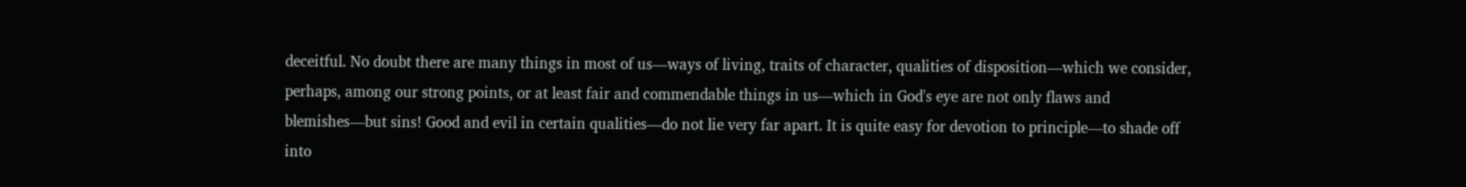deceitful. No doubt there are many things in most of us—ways of living, traits of character, qualities of disposition—which we consider, perhaps, among our strong points, or at least fair and commendable things in us—which in God's eye are not only flaws and blemishes—but sins! Good and evil in certain qualities—do not lie very far apart. It is quite easy for devotion to principle—to shade off into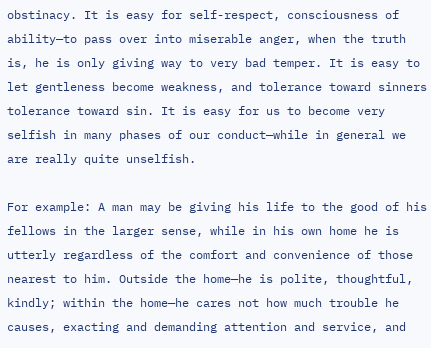obstinacy. It is easy for self-respect, consciousness of ability—to pass over into miserable anger, when the truth is, he is only giving way to very bad temper. It is easy to let gentleness become weakness, and tolerance toward sinners tolerance toward sin. It is easy for us to become very selfish in many phases of our conduct—while in general we are really quite unselfish.

For example: A man may be giving his life to the good of his fellows in the larger sense, while in his own home he is utterly regardless of the comfort and convenience of those nearest to him. Outside the home—he is polite, thoughtful, kindly; within the home—he cares not how much trouble he causes, exacting and demanding attention and service, and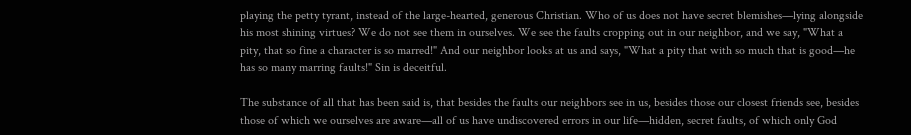playing the petty tyrant, instead of the large-hearted, generous Christian. Who of us does not have secret blemishes—lying alongside his most shining virtues? We do not see them in ourselves. We see the faults cropping out in our neighbor, and we say, "What a pity, that so fine a character is so marred!" And our neighbor looks at us and says, "What a pity that with so much that is good—he has so many marring faults!" Sin is deceitful.

The substance of all that has been said is, that besides the faults our neighbors see in us, besides those our closest friends see, besides those of which we ourselves are aware—all of us have undiscovered errors in our life—hidden, secret faults, of which only God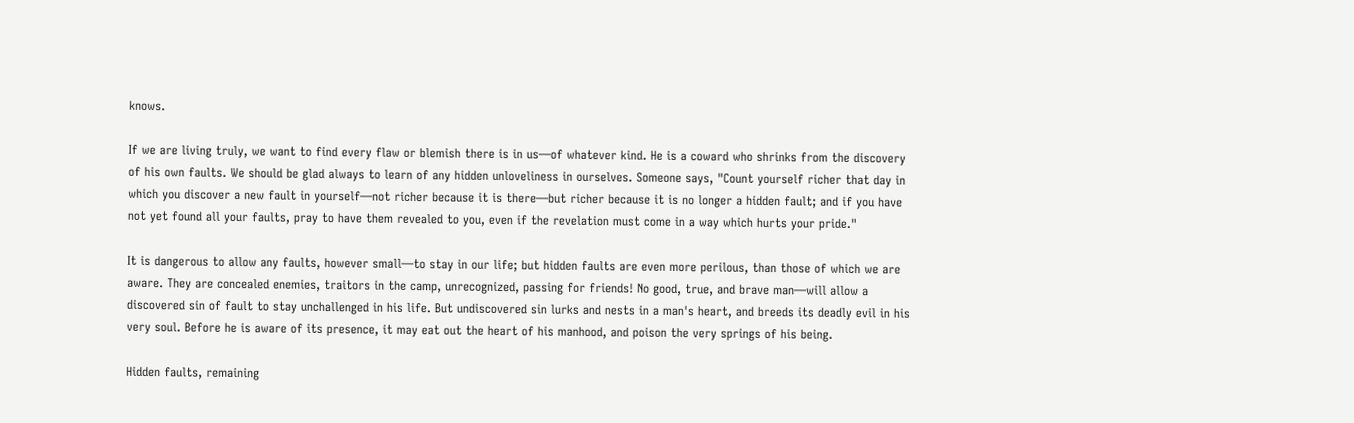knows.

If we are living truly, we want to find every flaw or blemish there is in us—of whatever kind. He is a coward who shrinks from the discovery of his own faults. We should be glad always to learn of any hidden unloveliness in ourselves. Someone says, "Count yourself richer that day in which you discover a new fault in yourself—not richer because it is there—but richer because it is no longer a hidden fault; and if you have not yet found all your faults, pray to have them revealed to you, even if the revelation must come in a way which hurts your pride."

It is dangerous to allow any faults, however small—to stay in our life; but hidden faults are even more perilous, than those of which we are aware. They are concealed enemies, traitors in the camp, unrecognized, passing for friends! No good, true, and brave man—will allow a discovered sin of fault to stay unchallenged in his life. But undiscovered sin lurks and nests in a man's heart, and breeds its deadly evil in his very soul. Before he is aware of its presence, it may eat out the heart of his manhood, and poison the very springs of his being.

Hidden faults, remaining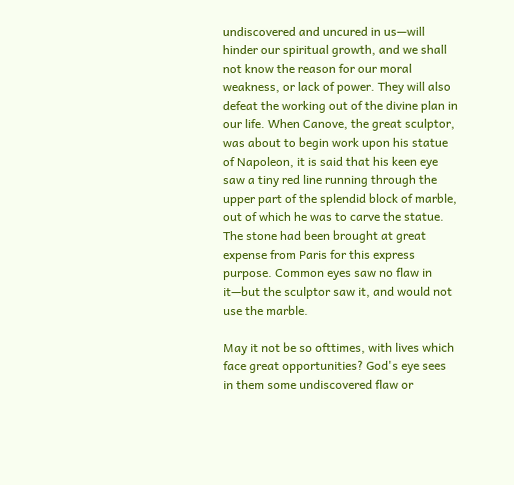undiscovered and uncured in us—will hinder our spiritual growth, and we shall not know the reason for our moral weakness, or lack of power. They will also defeat the working out of the divine plan in our life. When Canove, the great sculptor, was about to begin work upon his statue of Napoleon, it is said that his keen eye saw a tiny red line running through the upper part of the splendid block of marble, out of which he was to carve the statue. The stone had been brought at great expense from Paris for this express purpose. Common eyes saw no flaw in it—but the sculptor saw it, and would not use the marble.

May it not be so ofttimes, with lives which face great opportunities? God's eye sees in them some undiscovered flaw or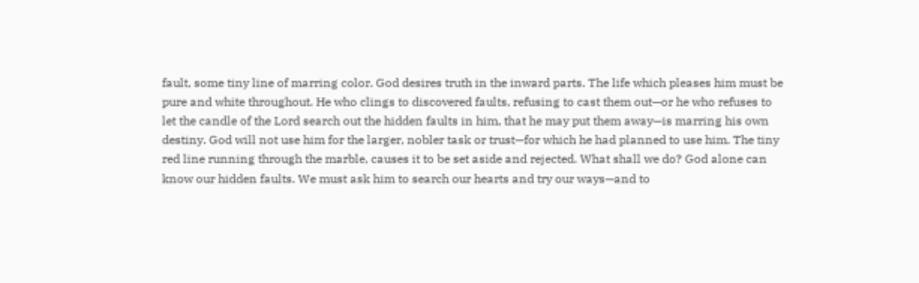fault, some tiny line of marring color. God desires truth in the inward parts. The life which pleases him must be pure and white throughout. He who clings to discovered faults, refusing to cast them out—or he who refuses to let the candle of the Lord search out the hidden faults in him, that he may put them away—is marring his own destiny. God will not use him for the larger, nobler task or trust—for which he had planned to use him. The tiny red line running through the marble, causes it to be set aside and rejected. What shall we do? God alone can know our hidden faults. We must ask him to search our hearts and try our ways—and to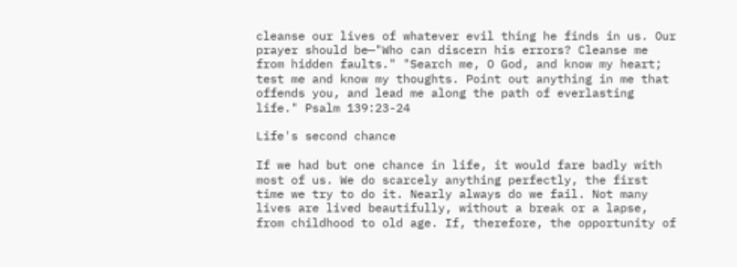cleanse our lives of whatever evil thing he finds in us. Our prayer should be—"Who can discern his errors? Cleanse me from hidden faults." "Search me, O God, and know my heart; test me and know my thoughts. Point out anything in me that offends you, and lead me along the path of everlasting life." Psalm 139:23-24

Life's second chance

If we had but one chance in life, it would fare badly with most of us. We do scarcely anything perfectly, the first time we try to do it. Nearly always do we fail. Not many lives are lived beautifully, without a break or a lapse, from childhood to old age. If, therefore, the opportunity of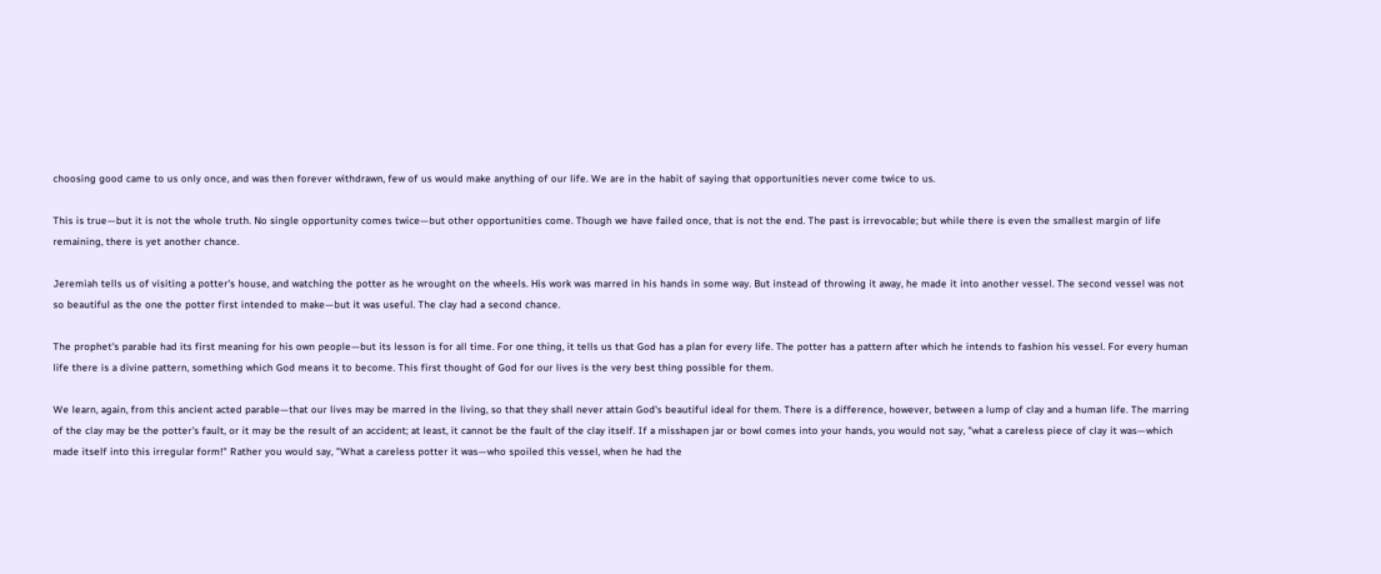choosing good came to us only once, and was then forever withdrawn, few of us would make anything of our life. We are in the habit of saying that opportunities never come twice to us.

This is true—but it is not the whole truth. No single opportunity comes twice—but other opportunities come. Though we have failed once, that is not the end. The past is irrevocable; but while there is even the smallest margin of life remaining, there is yet another chance.

Jeremiah tells us of visiting a potter's house, and watching the potter as he wrought on the wheels. His work was marred in his hands in some way. But instead of throwing it away, he made it into another vessel. The second vessel was not so beautiful as the one the potter first intended to make—but it was useful. The clay had a second chance.

The prophet's parable had its first meaning for his own people—but its lesson is for all time. For one thing, it tells us that God has a plan for every life. The potter has a pattern after which he intends to fashion his vessel. For every human life there is a divine pattern, something which God means it to become. This first thought of God for our lives is the very best thing possible for them.

We learn, again, from this ancient acted parable—that our lives may be marred in the living, so that they shall never attain God's beautiful ideal for them. There is a difference, however, between a lump of clay and a human life. The marring of the clay may be the potter's fault, or it may be the result of an accident; at least, it cannot be the fault of the clay itself. If a misshapen jar or bowl comes into your hands, you would not say, "what a careless piece of clay it was—which made itself into this irregular form!" Rather you would say, "What a careless potter it was—who spoiled this vessel, when he had the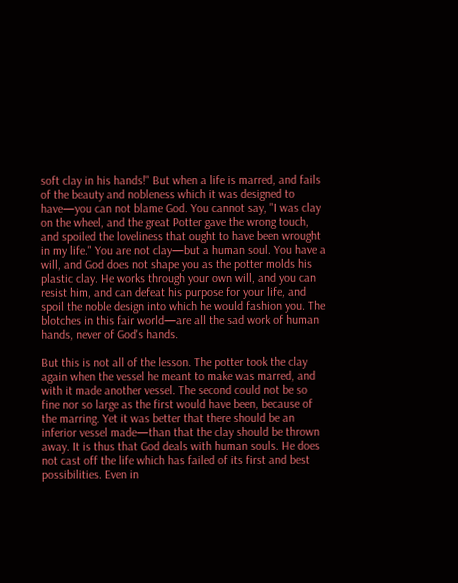soft clay in his hands!" But when a life is marred, and fails of the beauty and nobleness which it was designed to have—you can not blame God. You cannot say, "I was clay on the wheel, and the great Potter gave the wrong touch, and spoiled the loveliness that ought to have been wrought in my life." You are not clay—but a human soul. You have a will, and God does not shape you as the potter molds his plastic clay. He works through your own will, and you can resist him, and can defeat his purpose for your life, and spoil the noble design into which he would fashion you. The blotches in this fair world—are all the sad work of human hands, never of God's hands.

But this is not all of the lesson. The potter took the clay again when the vessel he meant to make was marred, and with it made another vessel. The second could not be so fine nor so large as the first would have been, because of the marring. Yet it was better that there should be an inferior vessel made—than that the clay should be thrown away. It is thus that God deals with human souls. He does not cast off the life which has failed of its first and best possibilities. Even in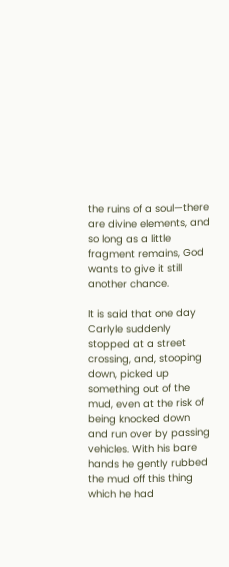the ruins of a soul—there are divine elements, and so long as a little fragment remains, God wants to give it still another chance.

It is said that one day Carlyle suddenly stopped at a street crossing, and, stooping down, picked up something out of the mud, even at the risk of being knocked down and run over by passing vehicles. With his bare hands he gently rubbed the mud off this thing which he had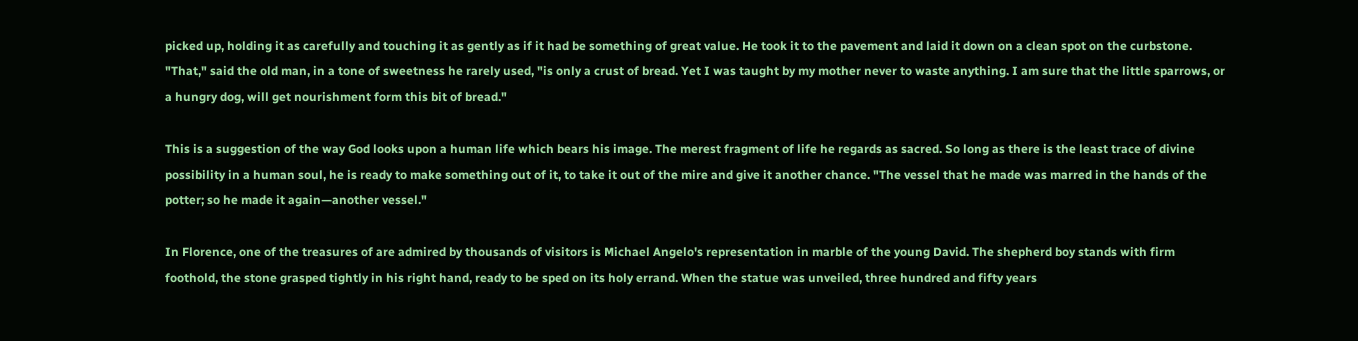picked up, holding it as carefully and touching it as gently as if it had be something of great value. He took it to the pavement and laid it down on a clean spot on the curbstone. "That," said the old man, in a tone of sweetness he rarely used, "is only a crust of bread. Yet I was taught by my mother never to waste anything. I am sure that the little sparrows, or a hungry dog, will get nourishment form this bit of bread."

This is a suggestion of the way God looks upon a human life which bears his image. The merest fragment of life he regards as sacred. So long as there is the least trace of divine possibility in a human soul, he is ready to make something out of it, to take it out of the mire and give it another chance. "The vessel that he made was marred in the hands of the potter; so he made it again—another vessel."

In Florence, one of the treasures of are admired by thousands of visitors is Michael Angelo's representation in marble of the young David. The shepherd boy stands with firm foothold, the stone grasped tightly in his right hand, ready to be sped on its holy errand. When the statue was unveiled, three hundred and fifty years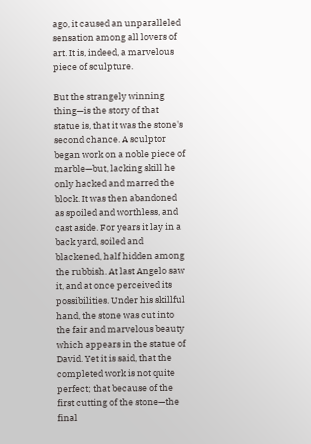ago, it caused an unparalleled sensation among all lovers of art. It is, indeed, a marvelous piece of sculpture.

But the strangely winning thing—is the story of that statue is, that it was the stone's second chance. A sculptor began work on a noble piece of marble—but, lacking skill he only hacked and marred the block. It was then abandoned as spoiled and worthless, and cast aside. For years it lay in a back yard, soiled and blackened, half hidden among the rubbish. At last Angelo saw it, and at once perceived its possibilities. Under his skillful hand, the stone was cut into the fair and marvelous beauty which appears in the statue of David. Yet it is said, that the completed work is not quite perfect; that because of the first cutting of the stone—the final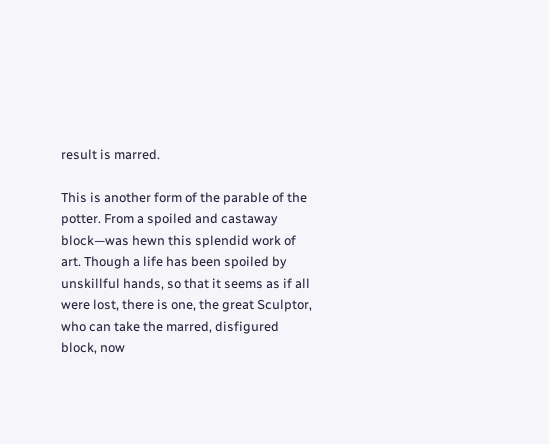result is marred.

This is another form of the parable of the potter. From a spoiled and castaway block—was hewn this splendid work of art. Though a life has been spoiled by unskillful hands, so that it seems as if all were lost, there is one, the great Sculptor, who can take the marred, disfigured block, now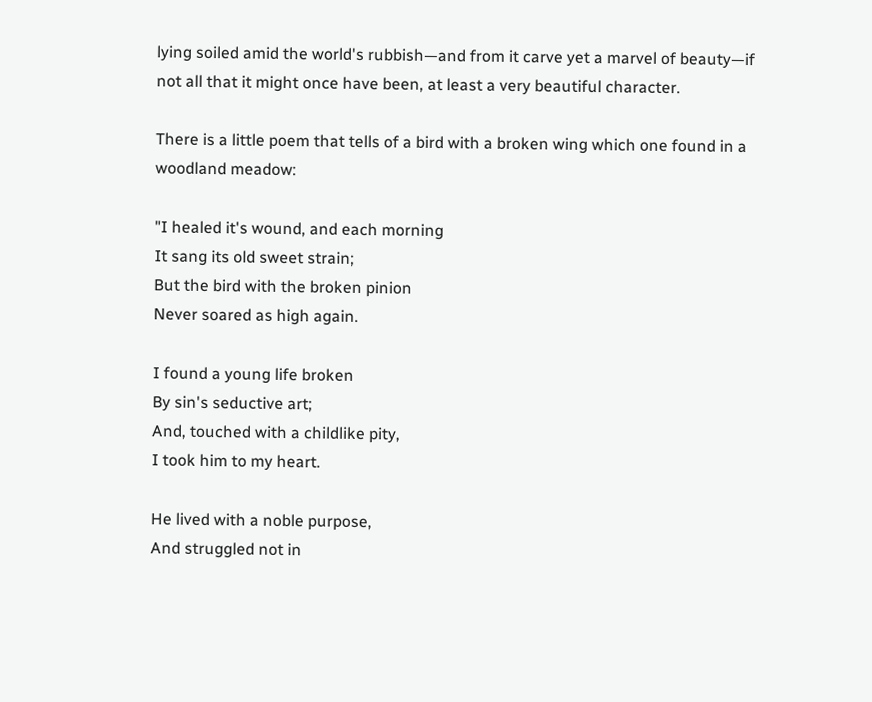lying soiled amid the world's rubbish—and from it carve yet a marvel of beauty—if not all that it might once have been, at least a very beautiful character.

There is a little poem that tells of a bird with a broken wing which one found in a woodland meadow:

"I healed it's wound, and each morning
It sang its old sweet strain;
But the bird with the broken pinion
Never soared as high again.

I found a young life broken
By sin's seductive art;
And, touched with a childlike pity,
I took him to my heart.

He lived with a noble purpose,
And struggled not in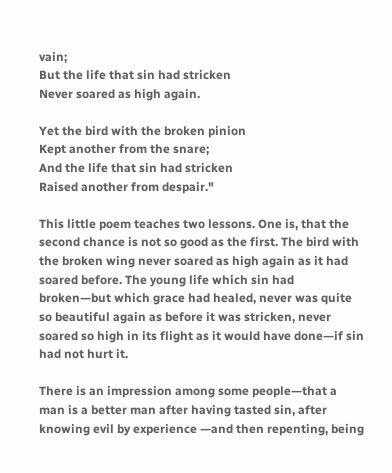vain;
But the life that sin had stricken
Never soared as high again.

Yet the bird with the broken pinion
Kept another from the snare;
And the life that sin had stricken
Raised another from despair."

This little poem teaches two lessons. One is, that the second chance is not so good as the first. The bird with the broken wing never soared as high again as it had soared before. The young life which sin had broken—but which grace had healed, never was quite so beautiful again as before it was stricken, never soared so high in its flight as it would have done—if sin had not hurt it.

There is an impression among some people—that a man is a better man after having tasted sin, after knowing evil by experience —and then repenting, being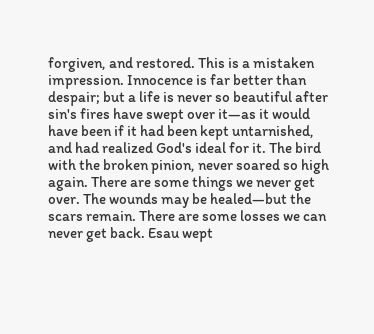forgiven, and restored. This is a mistaken impression. Innocence is far better than despair; but a life is never so beautiful after sin's fires have swept over it—as it would have been if it had been kept untarnished, and had realized God's ideal for it. The bird with the broken pinion, never soared so high again. There are some things we never get over. The wounds may be healed—but the scars remain. There are some losses we can never get back. Esau wept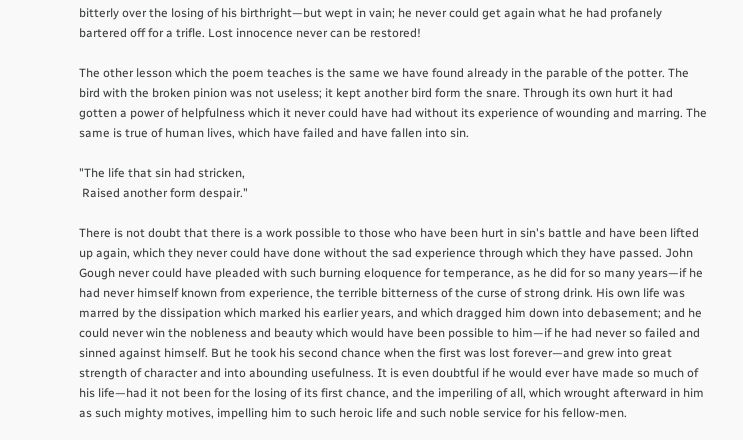bitterly over the losing of his birthright—but wept in vain; he never could get again what he had profanely bartered off for a trifle. Lost innocence never can be restored!

The other lesson which the poem teaches is the same we have found already in the parable of the potter. The bird with the broken pinion was not useless; it kept another bird form the snare. Through its own hurt it had gotten a power of helpfulness which it never could have had without its experience of wounding and marring. The same is true of human lives, which have failed and have fallen into sin.

"The life that sin had stricken,
 Raised another form despair."

There is not doubt that there is a work possible to those who have been hurt in sin's battle and have been lifted up again, which they never could have done without the sad experience through which they have passed. John Gough never could have pleaded with such burning eloquence for temperance, as he did for so many years—if he had never himself known from experience, the terrible bitterness of the curse of strong drink. His own life was marred by the dissipation which marked his earlier years, and which dragged him down into debasement; and he could never win the nobleness and beauty which would have been possible to him—if he had never so failed and sinned against himself. But he took his second chance when the first was lost forever—and grew into great strength of character and into abounding usefulness. It is even doubtful if he would ever have made so much of his life—had it not been for the losing of its first chance, and the imperiling of all, which wrought afterward in him as such mighty motives, impelling him to such heroic life and such noble service for his fellow-men.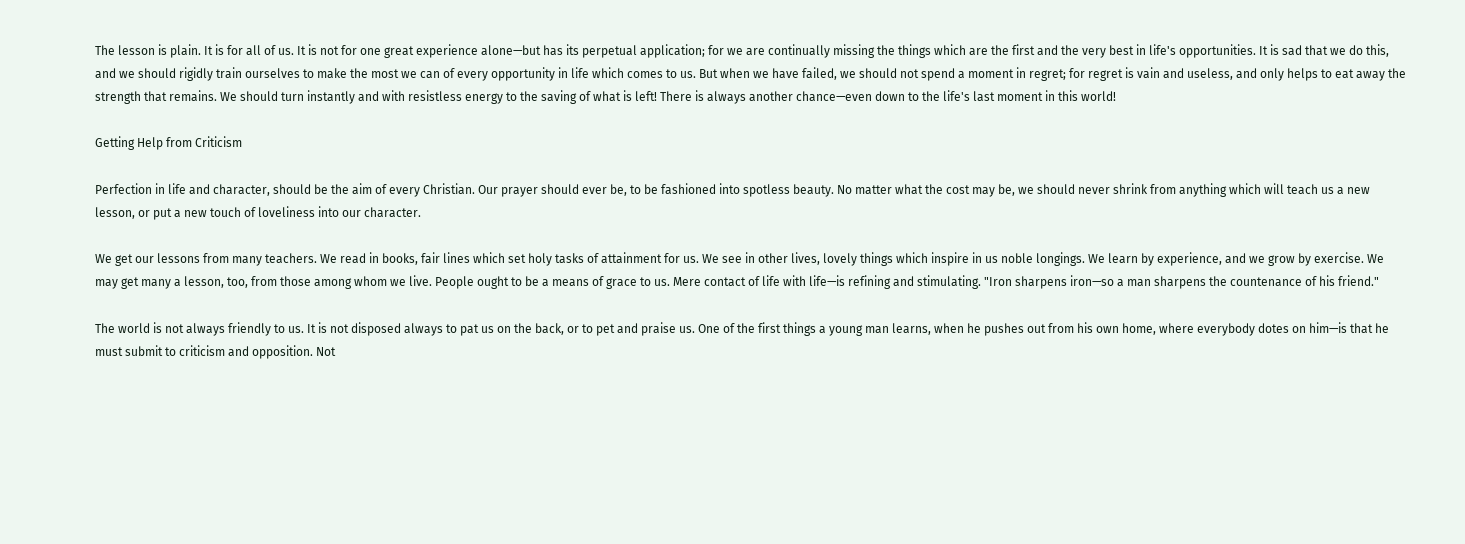The lesson is plain. It is for all of us. It is not for one great experience alone—but has its perpetual application; for we are continually missing the things which are the first and the very best in life's opportunities. It is sad that we do this, and we should rigidly train ourselves to make the most we can of every opportunity in life which comes to us. But when we have failed, we should not spend a moment in regret; for regret is vain and useless, and only helps to eat away the strength that remains. We should turn instantly and with resistless energy to the saving of what is left! There is always another chance—even down to the life's last moment in this world!

Getting Help from Criticism

Perfection in life and character, should be the aim of every Christian. Our prayer should ever be, to be fashioned into spotless beauty. No matter what the cost may be, we should never shrink from anything which will teach us a new lesson, or put a new touch of loveliness into our character.

We get our lessons from many teachers. We read in books, fair lines which set holy tasks of attainment for us. We see in other lives, lovely things which inspire in us noble longings. We learn by experience, and we grow by exercise. We may get many a lesson, too, from those among whom we live. People ought to be a means of grace to us. Mere contact of life with life—is refining and stimulating. "Iron sharpens iron—so a man sharpens the countenance of his friend."

The world is not always friendly to us. It is not disposed always to pat us on the back, or to pet and praise us. One of the first things a young man learns, when he pushes out from his own home, where everybody dotes on him—is that he must submit to criticism and opposition. Not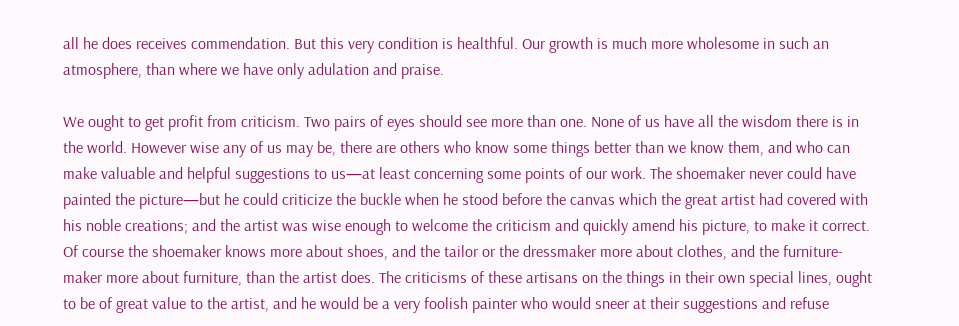all he does receives commendation. But this very condition is healthful. Our growth is much more wholesome in such an atmosphere, than where we have only adulation and praise.

We ought to get profit from criticism. Two pairs of eyes should see more than one. None of us have all the wisdom there is in the world. However wise any of us may be, there are others who know some things better than we know them, and who can make valuable and helpful suggestions to us—at least concerning some points of our work. The shoemaker never could have painted the picture—but he could criticize the buckle when he stood before the canvas which the great artist had covered with his noble creations; and the artist was wise enough to welcome the criticism and quickly amend his picture, to make it correct. Of course the shoemaker knows more about shoes, and the tailor or the dressmaker more about clothes, and the furniture-maker more about furniture, than the artist does. The criticisms of these artisans on the things in their own special lines, ought to be of great value to the artist, and he would be a very foolish painter who would sneer at their suggestions and refuse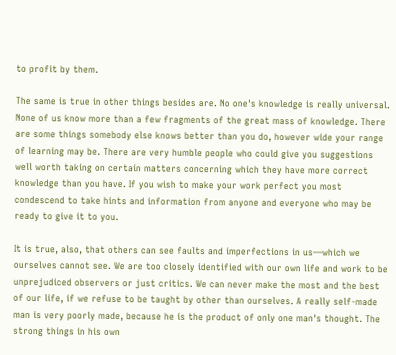to profit by them.

The same is true in other things besides are. No one's knowledge is really universal. None of us know more than a few fragments of the great mass of knowledge. There are some things somebody else knows better than you do, however wide your range of learning may be. There are very humble people who could give you suggestions well worth taking on certain matters concerning which they have more correct knowledge than you have. If you wish to make your work perfect you most condescend to take hints and information from anyone and everyone who may be ready to give it to you.

It is true, also, that others can see faults and imperfections in us—which we ourselves cannot see. We are too closely identified with our own life and work to be unprejudiced observers or just critics. We can never make the most and the best of our life, if we refuse to be taught by other than ourselves. A really self-made man is very poorly made, because he is the product of only one man's thought. The strong things in his own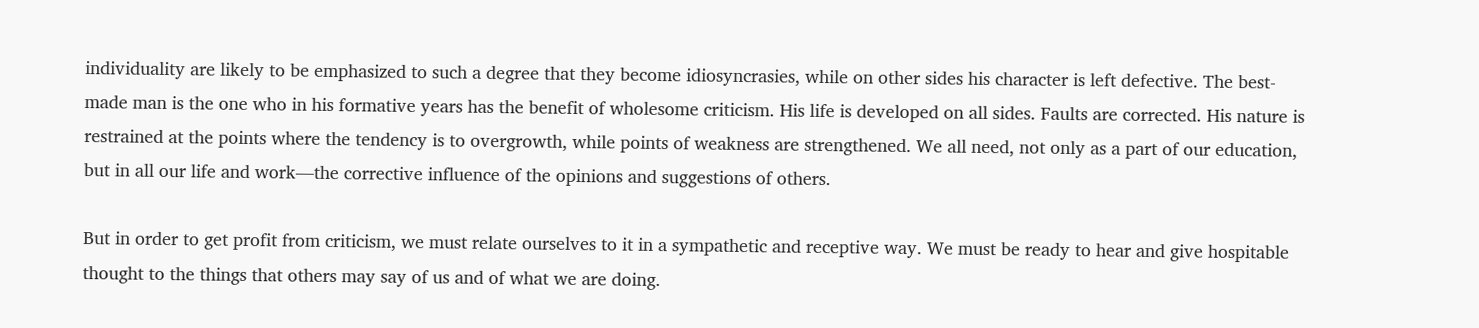individuality are likely to be emphasized to such a degree that they become idiosyncrasies, while on other sides his character is left defective. The best-made man is the one who in his formative years has the benefit of wholesome criticism. His life is developed on all sides. Faults are corrected. His nature is restrained at the points where the tendency is to overgrowth, while points of weakness are strengthened. We all need, not only as a part of our education, but in all our life and work—the corrective influence of the opinions and suggestions of others.

But in order to get profit from criticism, we must relate ourselves to it in a sympathetic and receptive way. We must be ready to hear and give hospitable thought to the things that others may say of us and of what we are doing.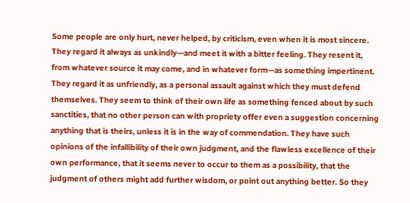Some people are only hurt, never helped, by criticism, even when it is most sincere. They regard it always as unkindly—and meet it with a bitter feeling. They resent it, from whatever source it may come, and in whatever form—as something impertinent. They regard it as unfriendly, as a personal assault against which they must defend themselves. They seem to think of their own life as something fenced about by such sanctities, that no other person can with propriety offer even a suggestion concerning anything that is theirs, unless it is in the way of commendation. They have such opinions of the infallibility of their own judgment, and the flawless excellence of their own performance, that it seems never to occur to them as a possibility, that the judgment of others might add further wisdom, or point out anything better. So they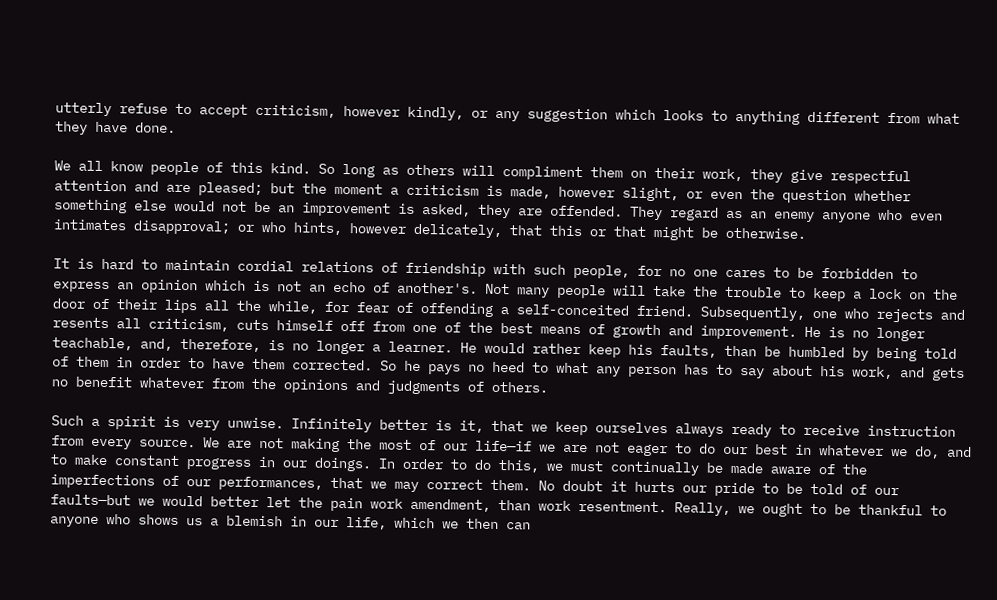utterly refuse to accept criticism, however kindly, or any suggestion which looks to anything different from what they have done.

We all know people of this kind. So long as others will compliment them on their work, they give respectful attention and are pleased; but the moment a criticism is made, however slight, or even the question whether something else would not be an improvement is asked, they are offended. They regard as an enemy anyone who even intimates disapproval; or who hints, however delicately, that this or that might be otherwise.

It is hard to maintain cordial relations of friendship with such people, for no one cares to be forbidden to express an opinion which is not an echo of another's. Not many people will take the trouble to keep a lock on the door of their lips all the while, for fear of offending a self-conceited friend. Subsequently, one who rejects and resents all criticism, cuts himself off from one of the best means of growth and improvement. He is no longer teachable, and, therefore, is no longer a learner. He would rather keep his faults, than be humbled by being told of them in order to have them corrected. So he pays no heed to what any person has to say about his work, and gets no benefit whatever from the opinions and judgments of others.

Such a spirit is very unwise. Infinitely better is it, that we keep ourselves always ready to receive instruction from every source. We are not making the most of our life—if we are not eager to do our best in whatever we do, and to make constant progress in our doings. In order to do this, we must continually be made aware of the imperfections of our performances, that we may correct them. No doubt it hurts our pride to be told of our faults—but we would better let the pain work amendment, than work resentment. Really, we ought to be thankful to anyone who shows us a blemish in our life, which we then can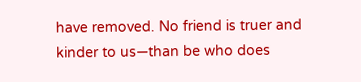have removed. No friend is truer and kinder to us—than be who does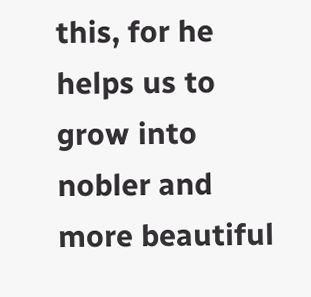this, for he helps us to grow into nobler and more beautiful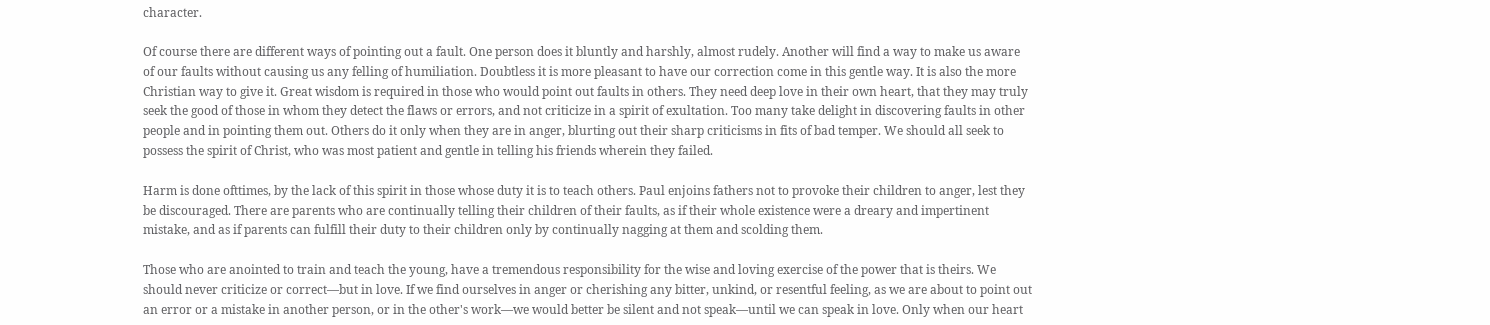character.

Of course there are different ways of pointing out a fault. One person does it bluntly and harshly, almost rudely. Another will find a way to make us aware of our faults without causing us any felling of humiliation. Doubtless it is more pleasant to have our correction come in this gentle way. It is also the more Christian way to give it. Great wisdom is required in those who would point out faults in others. They need deep love in their own heart, that they may truly seek the good of those in whom they detect the flaws or errors, and not criticize in a spirit of exultation. Too many take delight in discovering faults in other people and in pointing them out. Others do it only when they are in anger, blurting out their sharp criticisms in fits of bad temper. We should all seek to possess the spirit of Christ, who was most patient and gentle in telling his friends wherein they failed.

Harm is done ofttimes, by the lack of this spirit in those whose duty it is to teach others. Paul enjoins fathers not to provoke their children to anger, lest they be discouraged. There are parents who are continually telling their children of their faults, as if their whole existence were a dreary and impertinent mistake, and as if parents can fulfill their duty to their children only by continually nagging at them and scolding them.

Those who are anointed to train and teach the young, have a tremendous responsibility for the wise and loving exercise of the power that is theirs. We should never criticize or correct—but in love. If we find ourselves in anger or cherishing any bitter, unkind, or resentful feeling, as we are about to point out an error or a mistake in another person, or in the other's work—we would better be silent and not speak—until we can speak in love. Only when our heart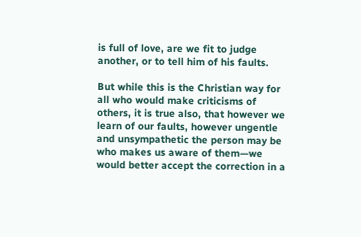is full of love, are we fit to judge another, or to tell him of his faults.

But while this is the Christian way for all who would make criticisms of others, it is true also, that however we learn of our faults, however ungentle and unsympathetic the person may be who makes us aware of them—we would better accept the correction in a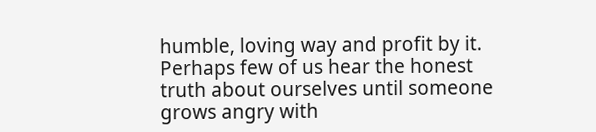humble, loving way and profit by it. Perhaps few of us hear the honest truth about ourselves until someone grows angry with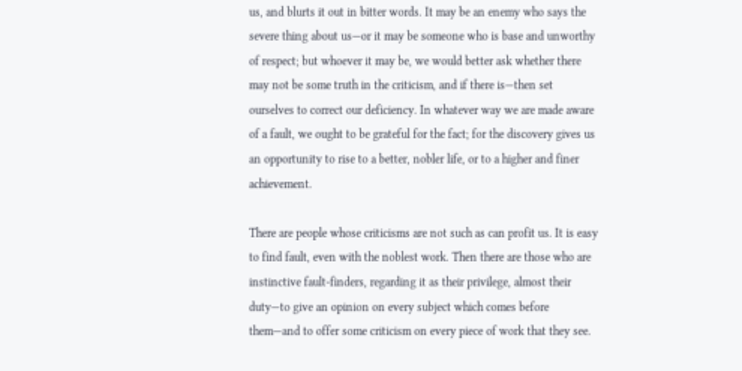us, and blurts it out in bitter words. It may be an enemy who says the severe thing about us—or it may be someone who is base and unworthy of respect; but whoever it may be, we would better ask whether there may not be some truth in the criticism, and if there is—then set ourselves to correct our deficiency. In whatever way we are made aware of a fault, we ought to be grateful for the fact; for the discovery gives us an opportunity to rise to a better, nobler life, or to a higher and finer achievement.

There are people whose criticisms are not such as can profit us. It is easy to find fault, even with the noblest work. Then there are those who are instinctive fault-finders, regarding it as their privilege, almost their duty—to give an opinion on every subject which comes before them—and to offer some criticism on every piece of work that they see.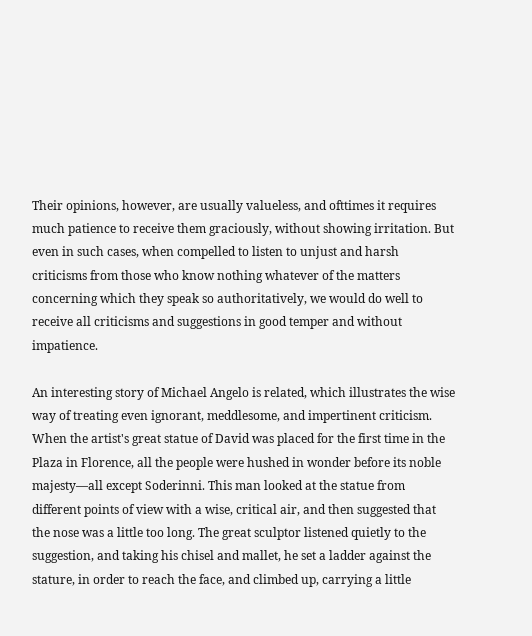Their opinions, however, are usually valueless, and ofttimes it requires much patience to receive them graciously, without showing irritation. But even in such cases, when compelled to listen to unjust and harsh criticisms from those who know nothing whatever of the matters concerning which they speak so authoritatively, we would do well to receive all criticisms and suggestions in good temper and without impatience.

An interesting story of Michael Angelo is related, which illustrates the wise way of treating even ignorant, meddlesome, and impertinent criticism. When the artist's great statue of David was placed for the first time in the Plaza in Florence, all the people were hushed in wonder before its noble majesty—all except Soderinni. This man looked at the statue from different points of view with a wise, critical air, and then suggested that the nose was a little too long. The great sculptor listened quietly to the suggestion, and taking his chisel and mallet, he set a ladder against the stature, in order to reach the face, and climbed up, carrying a little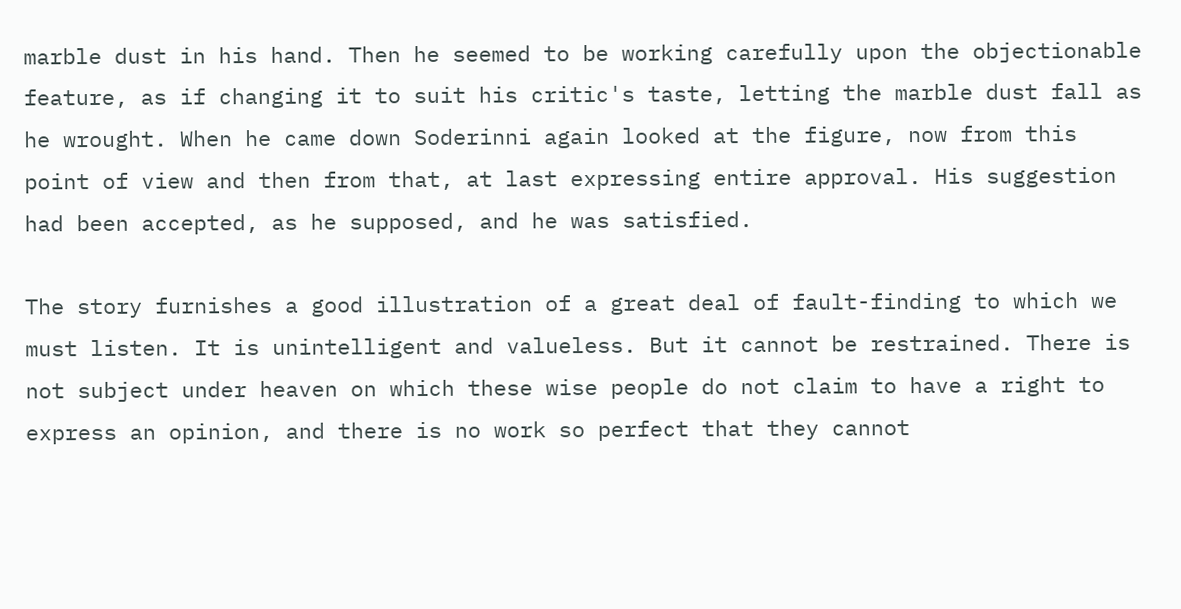marble dust in his hand. Then he seemed to be working carefully upon the objectionable feature, as if changing it to suit his critic's taste, letting the marble dust fall as he wrought. When he came down Soderinni again looked at the figure, now from this point of view and then from that, at last expressing entire approval. His suggestion had been accepted, as he supposed, and he was satisfied.

The story furnishes a good illustration of a great deal of fault-finding to which we must listen. It is unintelligent and valueless. But it cannot be restrained. There is not subject under heaven on which these wise people do not claim to have a right to express an opinion, and there is no work so perfect that they cannot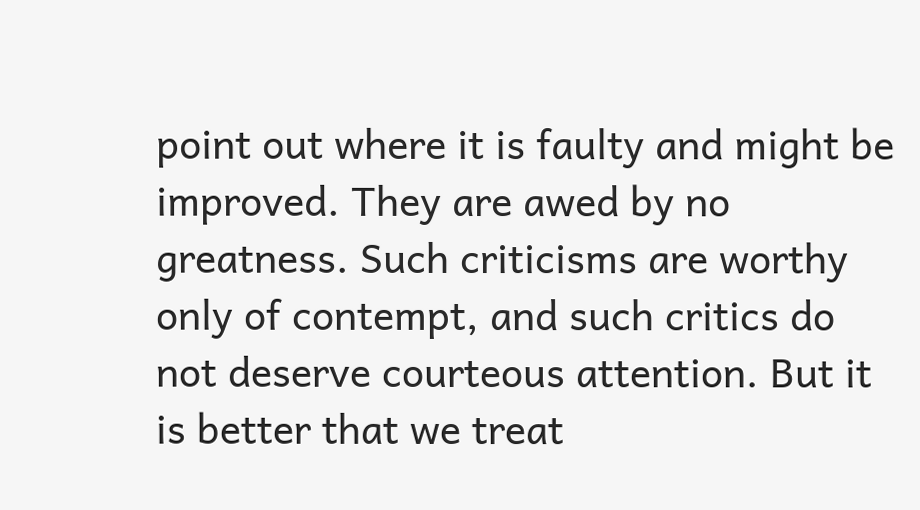point out where it is faulty and might be improved. They are awed by no greatness. Such criticisms are worthy only of contempt, and such critics do not deserve courteous attention. But it is better that we treat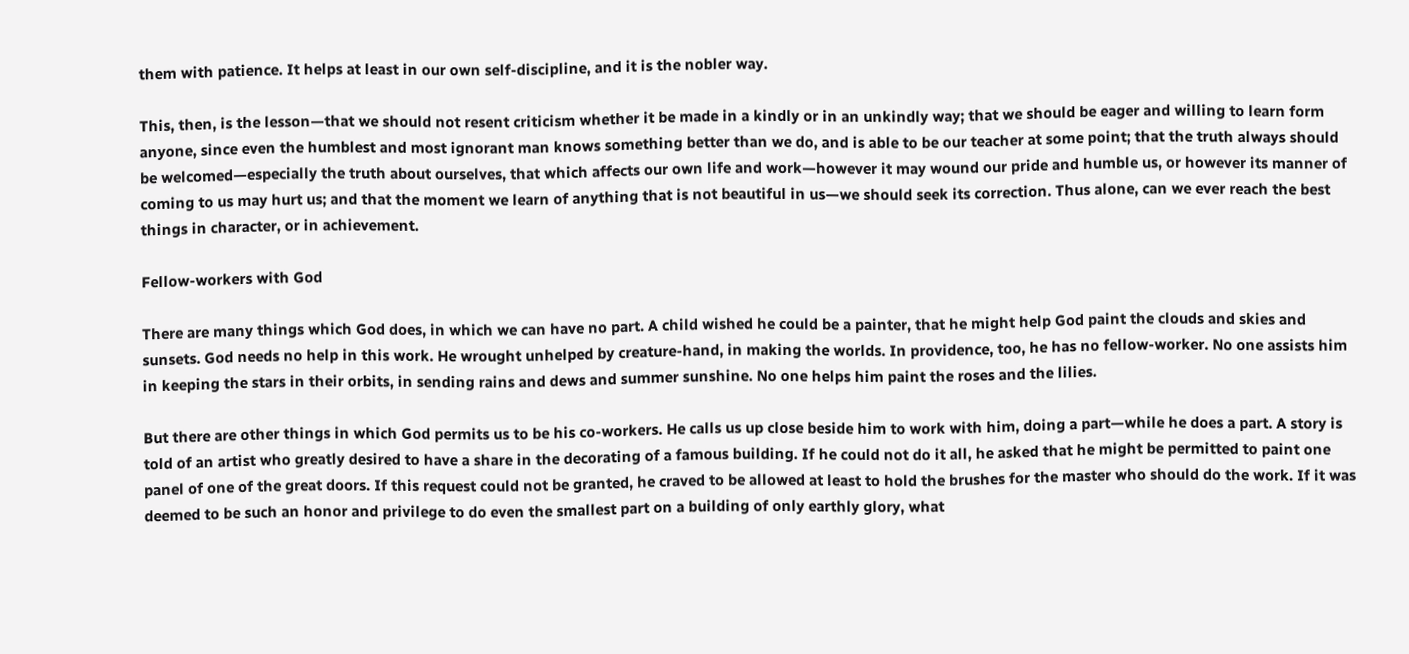them with patience. It helps at least in our own self-discipline, and it is the nobler way.

This, then, is the lesson—that we should not resent criticism whether it be made in a kindly or in an unkindly way; that we should be eager and willing to learn form anyone, since even the humblest and most ignorant man knows something better than we do, and is able to be our teacher at some point; that the truth always should be welcomed—especially the truth about ourselves, that which affects our own life and work—however it may wound our pride and humble us, or however its manner of coming to us may hurt us; and that the moment we learn of anything that is not beautiful in us—we should seek its correction. Thus alone, can we ever reach the best things in character, or in achievement.

Fellow-workers with God

There are many things which God does, in which we can have no part. A child wished he could be a painter, that he might help God paint the clouds and skies and sunsets. God needs no help in this work. He wrought unhelped by creature-hand, in making the worlds. In providence, too, he has no fellow-worker. No one assists him in keeping the stars in their orbits, in sending rains and dews and summer sunshine. No one helps him paint the roses and the lilies.

But there are other things in which God permits us to be his co-workers. He calls us up close beside him to work with him, doing a part—while he does a part. A story is told of an artist who greatly desired to have a share in the decorating of a famous building. If he could not do it all, he asked that he might be permitted to paint one panel of one of the great doors. If this request could not be granted, he craved to be allowed at least to hold the brushes for the master who should do the work. If it was deemed to be such an honor and privilege to do even the smallest part on a building of only earthly glory, what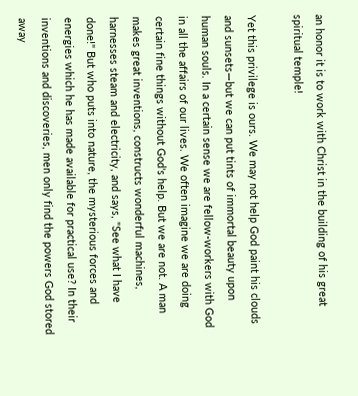an honor it is to work with Christ in the building of his great spiritual temple!

Yet this privilege is ours. We may not help God paint his clouds and sunsets—but we can put tints of immortal beauty upon human souls. In a certain sense we are fellow-workers with God in all the affairs of our lives. We often imagine we are doing certain fine things without God's help. But we are not. A man makes great inventions, constructs wonderful machines, harnesses steam and electricity, and says, "See what I have done!" But who puts into nature, the mysterious forces and energies which he has made available for practical use? In their inventions and discoveries, men only find the powers God stored away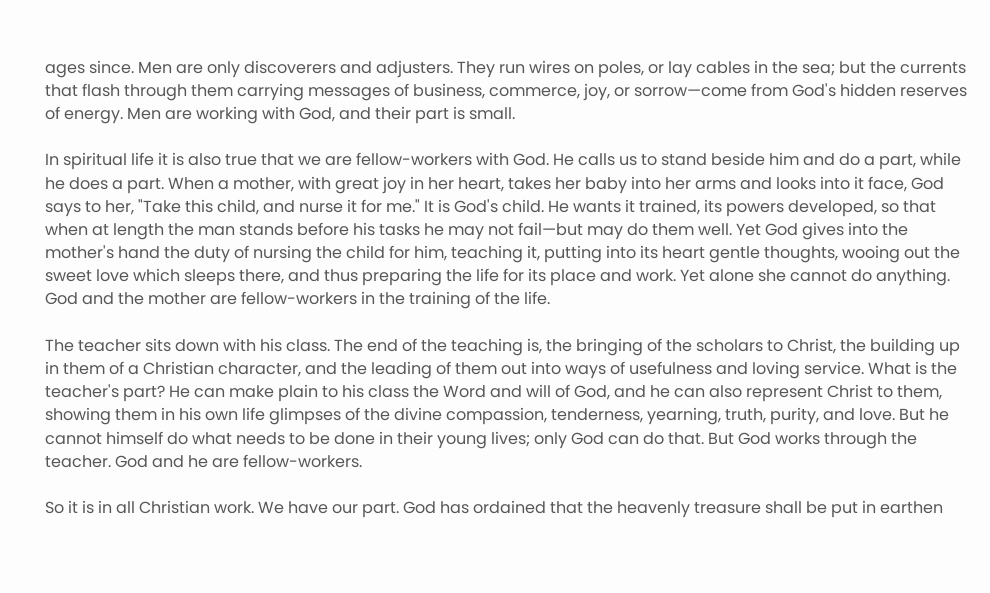ages since. Men are only discoverers and adjusters. They run wires on poles, or lay cables in the sea; but the currents that flash through them carrying messages of business, commerce, joy, or sorrow—come from God's hidden reserves of energy. Men are working with God, and their part is small.

In spiritual life it is also true that we are fellow-workers with God. He calls us to stand beside him and do a part, while he does a part. When a mother, with great joy in her heart, takes her baby into her arms and looks into it face, God says to her, "Take this child, and nurse it for me." It is God's child. He wants it trained, its powers developed, so that when at length the man stands before his tasks he may not fail—but may do them well. Yet God gives into the mother's hand the duty of nursing the child for him, teaching it, putting into its heart gentle thoughts, wooing out the sweet love which sleeps there, and thus preparing the life for its place and work. Yet alone she cannot do anything. God and the mother are fellow-workers in the training of the life.

The teacher sits down with his class. The end of the teaching is, the bringing of the scholars to Christ, the building up in them of a Christian character, and the leading of them out into ways of usefulness and loving service. What is the teacher's part? He can make plain to his class the Word and will of God, and he can also represent Christ to them, showing them in his own life glimpses of the divine compassion, tenderness, yearning, truth, purity, and love. But he cannot himself do what needs to be done in their young lives; only God can do that. But God works through the teacher. God and he are fellow-workers.

So it is in all Christian work. We have our part. God has ordained that the heavenly treasure shall be put in earthen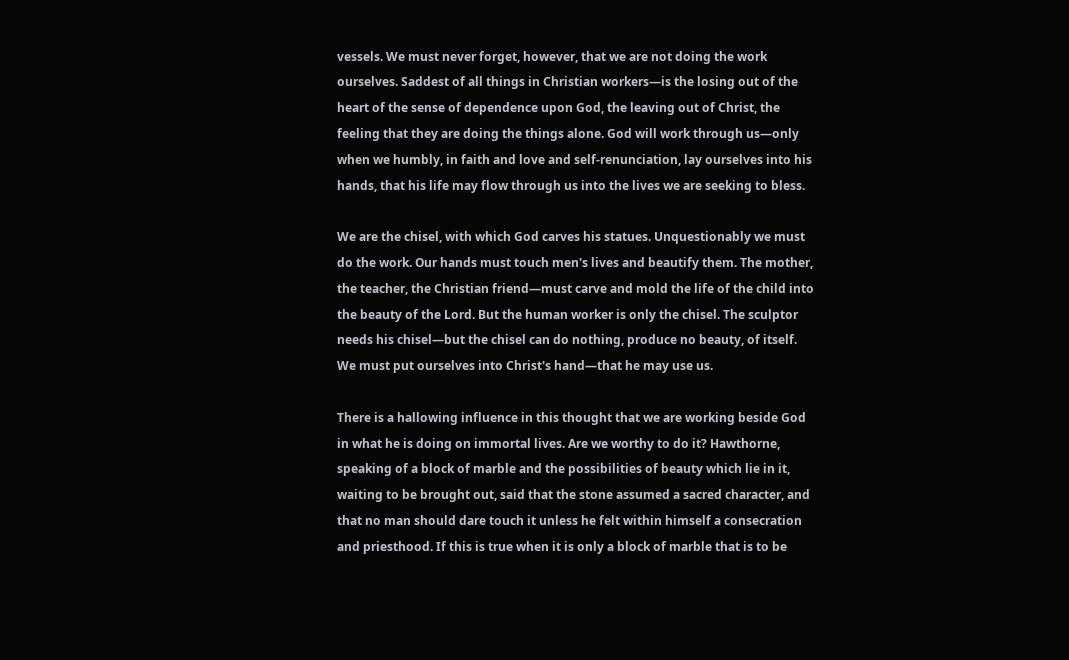vessels. We must never forget, however, that we are not doing the work ourselves. Saddest of all things in Christian workers—is the losing out of the heart of the sense of dependence upon God, the leaving out of Christ, the feeling that they are doing the things alone. God will work through us—only when we humbly, in faith and love and self-renunciation, lay ourselves into his hands, that his life may flow through us into the lives we are seeking to bless.

We are the chisel, with which God carves his statues. Unquestionably we must do the work. Our hands must touch men's lives and beautify them. The mother, the teacher, the Christian friend—must carve and mold the life of the child into the beauty of the Lord. But the human worker is only the chisel. The sculptor needs his chisel—but the chisel can do nothing, produce no beauty, of itself. We must put ourselves into Christ's hand—that he may use us.

There is a hallowing influence in this thought that we are working beside God in what he is doing on immortal lives. Are we worthy to do it? Hawthorne, speaking of a block of marble and the possibilities of beauty which lie in it, waiting to be brought out, said that the stone assumed a sacred character, and that no man should dare touch it unless he felt within himself a consecration and priesthood. If this is true when it is only a block of marble that is to be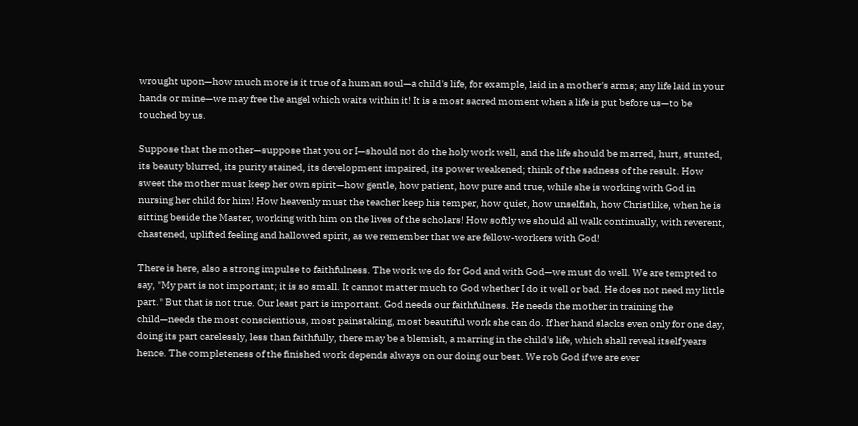wrought upon—how much more is it true of a human soul—a child's life, for example, laid in a mother's arms; any life laid in your hands or mine—we may free the angel which waits within it! It is a most sacred moment when a life is put before us—to be touched by us.

Suppose that the mother—suppose that you or I—should not do the holy work well, and the life should be marred, hurt, stunted, its beauty blurred, its purity stained, its development impaired, its power weakened; think of the sadness of the result. How sweet the mother must keep her own spirit—how gentle, how patient, how pure and true, while she is working with God in nursing her child for him! How heavenly must the teacher keep his temper, how quiet, how unselfish, how Christlike, when he is sitting beside the Master, working with him on the lives of the scholars! How softly we should all walk continually, with reverent, chastened, uplifted feeling and hallowed spirit, as we remember that we are fellow-workers with God!

There is here, also a strong impulse to faithfulness. The work we do for God and with God—we must do well. We are tempted to say, "My part is not important; it is so small. It cannot matter much to God whether I do it well or bad. He does not need my little part." But that is not true. Our least part is important. God needs our faithfulness. He needs the mother in training the child—needs the most conscientious, most painstaking, most beautiful work she can do. If her hand slacks even only for one day, doing its part carelessly, less than faithfully, there may be a blemish, a marring in the child's life, which shall reveal itself years hence. The completeness of the finished work depends always on our doing our best. We rob God if we are ever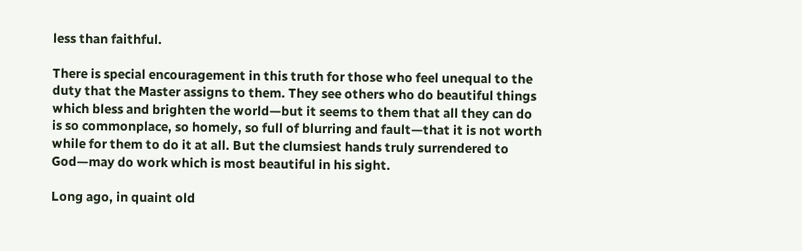less than faithful.

There is special encouragement in this truth for those who feel unequal to the duty that the Master assigns to them. They see others who do beautiful things which bless and brighten the world—but it seems to them that all they can do is so commonplace, so homely, so full of blurring and fault—that it is not worth while for them to do it at all. But the clumsiest hands truly surrendered to God—may do work which is most beautiful in his sight.

Long ago, in quaint old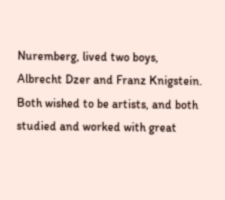Nuremberg, lived two boys, Albrecht Dzer and Franz Knigstein. Both wished to be artists, and both studied and worked with great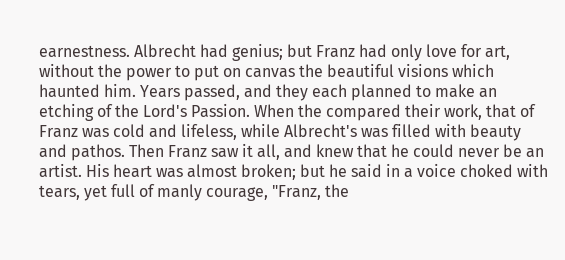earnestness. Albrecht had genius; but Franz had only love for art, without the power to put on canvas the beautiful visions which haunted him. Years passed, and they each planned to make an etching of the Lord's Passion. When the compared their work, that of Franz was cold and lifeless, while Albrecht's was filled with beauty and pathos. Then Franz saw it all, and knew that he could never be an artist. His heart was almost broken; but he said in a voice choked with tears, yet full of manly courage, "Franz, the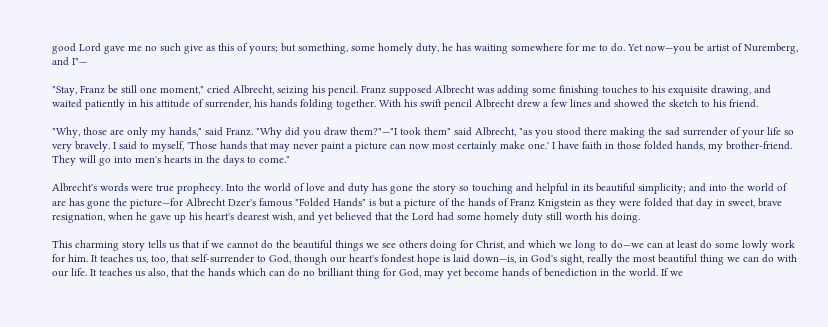good Lord gave me no such give as this of yours; but something, some homely duty, he has waiting somewhere for me to do. Yet now—you be artist of Nuremberg, and I"—

"Stay, Franz be still one moment," cried Albrecht, seizing his pencil. Franz supposed Albrecht was adding some finishing touches to his exquisite drawing, and waited patiently in his attitude of surrender, his hands folding together. With his swift pencil Albrecht drew a few lines and showed the sketch to his friend.

"Why, those are only my hands," said Franz. "Why did you draw them?"—"I took them" said Albrecht, "as you stood there making the sad surrender of your life so very bravely. I said to myself, 'Those hands that may never paint a picture can now most certainly make one.' I have faith in those folded hands, my brother-friend. They will go into men's hearts in the days to come."

Albrecht's words were true prophecy. Into the world of love and duty has gone the story so touching and helpful in its beautiful simplicity; and into the world of are has gone the picture—for Albrecht Dzer's famous "Folded Hands" is but a picture of the hands of Franz Knigstein as they were folded that day in sweet, brave resignation, when he gave up his heart's dearest wish, and yet believed that the Lord had some homely duty still worth his doing.

This charming story tells us that if we cannot do the beautiful things we see others doing for Christ, and which we long to do—we can at least do some lowly work for him. It teaches us, too, that self-surrender to God, though our heart's fondest hope is laid down—is, in God's sight, really the most beautiful thing we can do with our life. It teaches us also, that the hands which can do no brilliant thing for God, may yet become hands of benediction in the world. If we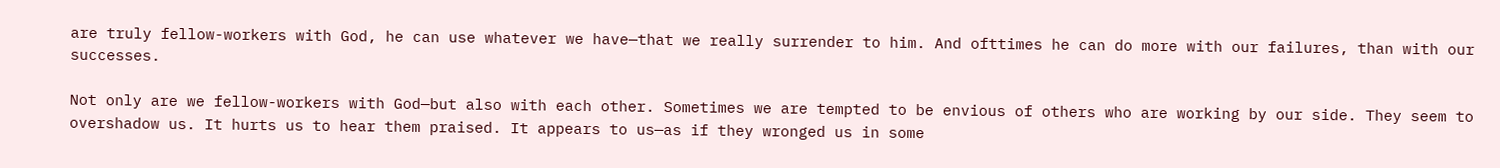are truly fellow-workers with God, he can use whatever we have—that we really surrender to him. And ofttimes he can do more with our failures, than with our successes.

Not only are we fellow-workers with God—but also with each other. Sometimes we are tempted to be envious of others who are working by our side. They seem to overshadow us. It hurts us to hear them praised. It appears to us—as if they wronged us in some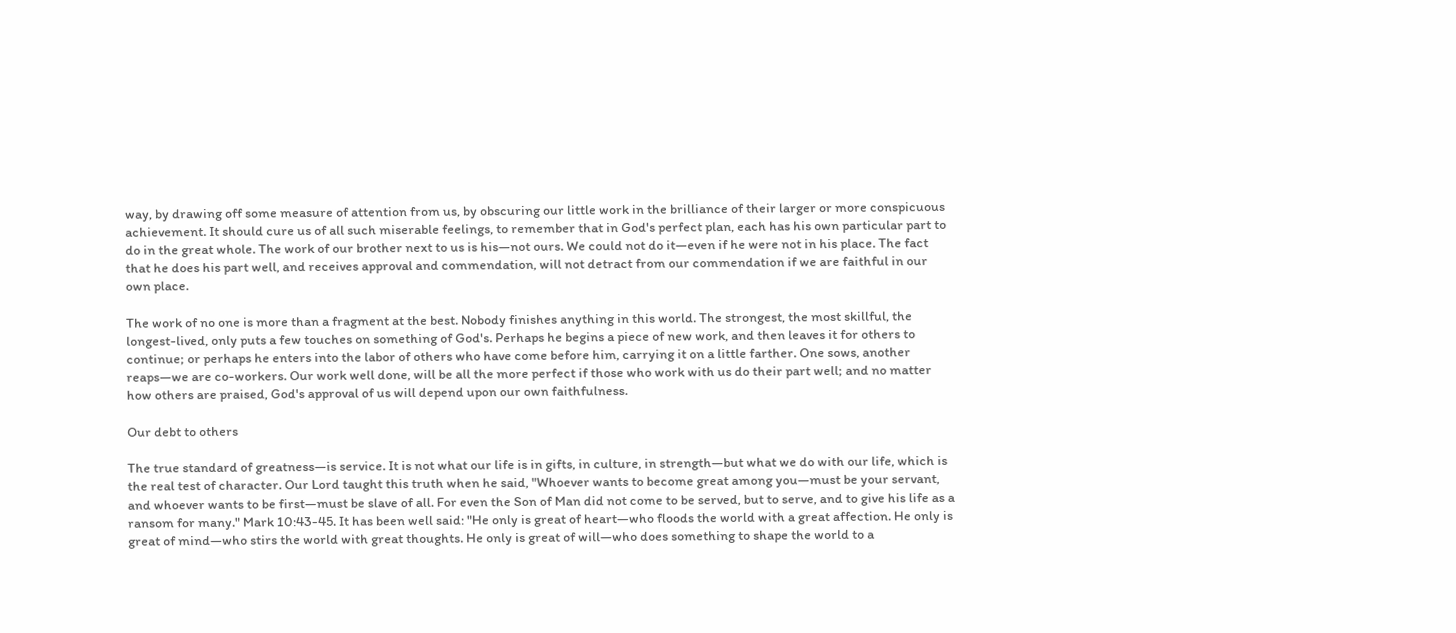way, by drawing off some measure of attention from us, by obscuring our little work in the brilliance of their larger or more conspicuous achievement. It should cure us of all such miserable feelings, to remember that in God's perfect plan, each has his own particular part to do in the great whole. The work of our brother next to us is his—not ours. We could not do it—even if he were not in his place. The fact that he does his part well, and receives approval and commendation, will not detract from our commendation if we are faithful in our own place.

The work of no one is more than a fragment at the best. Nobody finishes anything in this world. The strongest, the most skillful, the longest-lived, only puts a few touches on something of God's. Perhaps he begins a piece of new work, and then leaves it for others to continue; or perhaps he enters into the labor of others who have come before him, carrying it on a little farther. One sows, another reaps—we are co-workers. Our work well done, will be all the more perfect if those who work with us do their part well; and no matter how others are praised, God's approval of us will depend upon our own faithfulness.

Our debt to others

The true standard of greatness—is service. It is not what our life is in gifts, in culture, in strength—but what we do with our life, which is the real test of character. Our Lord taught this truth when he said, "Whoever wants to become great among you—must be your servant, and whoever wants to be first—must be slave of all. For even the Son of Man did not come to be served, but to serve, and to give his life as a ransom for many." Mark 10:43-45. It has been well said: "He only is great of heart—who floods the world with a great affection. He only is great of mind—who stirs the world with great thoughts. He only is great of will—who does something to shape the world to a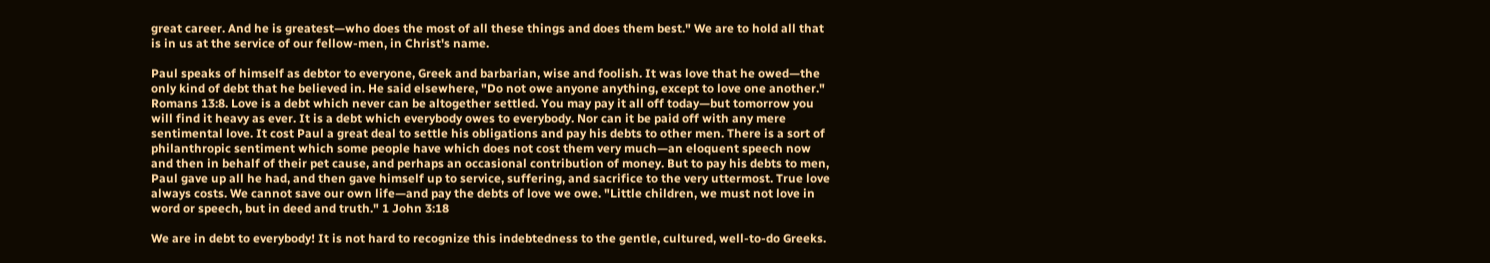great career. And he is greatest—who does the most of all these things and does them best." We are to hold all that is in us at the service of our fellow-men, in Christ's name.

Paul speaks of himself as debtor to everyone, Greek and barbarian, wise and foolish. It was love that he owed—the only kind of debt that he believed in. He said elsewhere, "Do not owe anyone anything, except to love one another." Romans 13:8. Love is a debt which never can be altogether settled. You may pay it all off today—but tomorrow you will find it heavy as ever. It is a debt which everybody owes to everybody. Nor can it be paid off with any mere sentimental love. It cost Paul a great deal to settle his obligations and pay his debts to other men. There is a sort of philanthropic sentiment which some people have which does not cost them very much—an eloquent speech now and then in behalf of their pet cause, and perhaps an occasional contribution of money. But to pay his debts to men, Paul gave up all he had, and then gave himself up to service, suffering, and sacrifice to the very uttermost. True love always costs. We cannot save our own life—and pay the debts of love we owe. "Little children, we must not love in word or speech, but in deed and truth." 1 John 3:18

We are in debt to everybody! It is not hard to recognize this indebtedness to the gentle, cultured, well-to-do Greeks.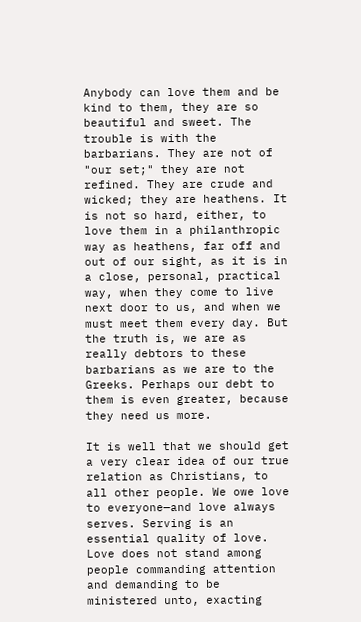Anybody can love them and be kind to them, they are so beautiful and sweet. The trouble is with the barbarians. They are not of "our set;" they are not refined. They are crude and wicked; they are heathens. It is not so hard, either, to love them in a philanthropic way as heathens, far off and out of our sight, as it is in a close, personal, practical way, when they come to live next door to us, and when we must meet them every day. But the truth is, we are as really debtors to these barbarians as we are to the Greeks. Perhaps our debt to them is even greater, because they need us more.

It is well that we should get a very clear idea of our true relation as Christians, to all other people. We owe love to everyone—and love always serves. Serving is an essential quality of love. Love does not stand among people commanding attention and demanding to be ministered unto, exacting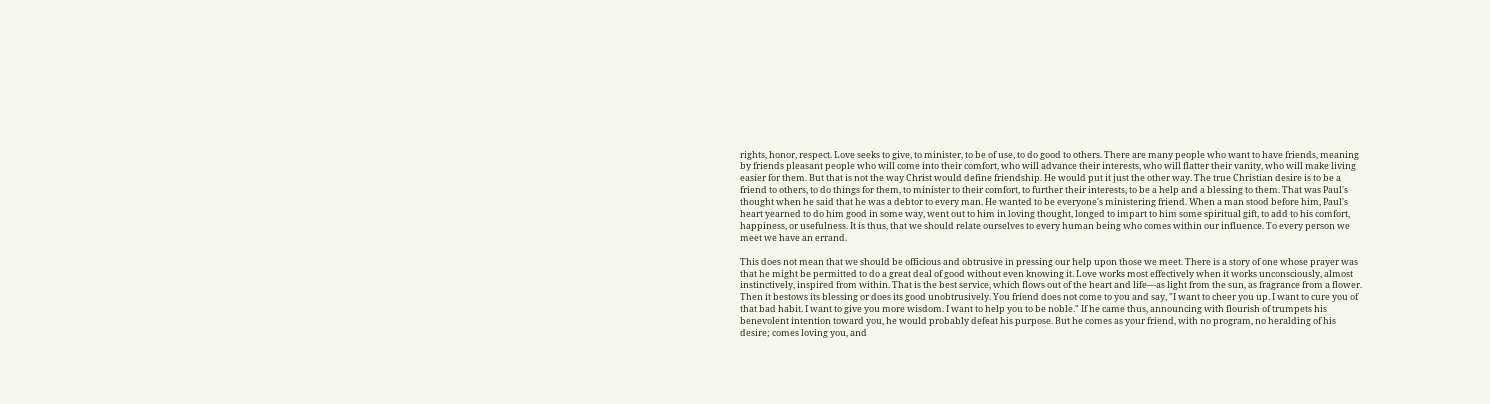rights, honor, respect. Love seeks to give, to minister, to be of use, to do good to others. There are many people who want to have friends, meaning by friends pleasant people who will come into their comfort, who will advance their interests, who will flatter their vanity, who will make living easier for them. But that is not the way Christ would define friendship. He would put it just the other way. The true Christian desire is to be a friend to others, to do things for them, to minister to their comfort, to further their interests, to be a help and a blessing to them. That was Paul's thought when he said that he was a debtor to every man. He wanted to be everyone's ministering friend. When a man stood before him, Paul's heart yearned to do him good in some way, went out to him in loving thought, longed to impart to him some spiritual gift, to add to his comfort, happiness, or usefulness. It is thus, that we should relate ourselves to every human being who comes within our influence. To every person we meet we have an errand.

This does not mean that we should be officious and obtrusive in pressing our help upon those we meet. There is a story of one whose prayer was that he might be permitted to do a great deal of good without even knowing it. Love works most effectively when it works unconsciously, almost instinctively, inspired from within. That is the best service, which flows out of the heart and life—as light from the sun, as fragrance from a flower. Then it bestows its blessing or does its good unobtrusively. You friend does not come to you and say, "I want to cheer you up. I want to cure you of that bad habit. I want to give you more wisdom. I want to help you to be noble." If he came thus, announcing with flourish of trumpets his benevolent intention toward you, he would probably defeat his purpose. But he comes as your friend, with no program, no heralding of his desire; comes loving you, and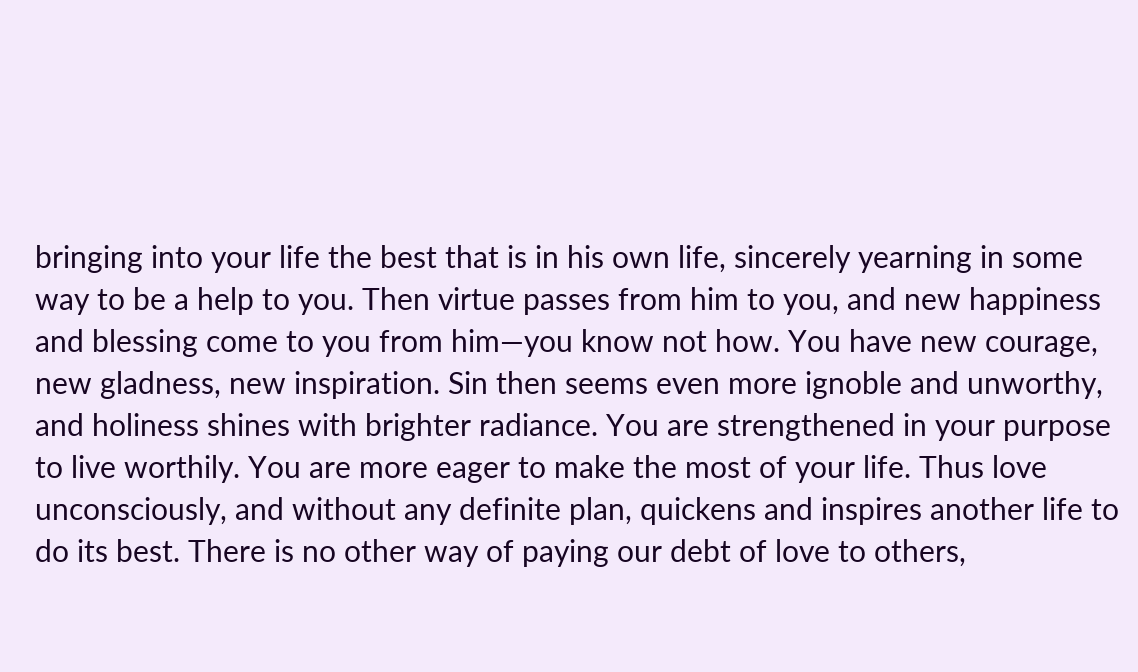bringing into your life the best that is in his own life, sincerely yearning in some way to be a help to you. Then virtue passes from him to you, and new happiness and blessing come to you from him—you know not how. You have new courage, new gladness, new inspiration. Sin then seems even more ignoble and unworthy, and holiness shines with brighter radiance. You are strengthened in your purpose to live worthily. You are more eager to make the most of your life. Thus love unconsciously, and without any definite plan, quickens and inspires another life to do its best. There is no other way of paying our debt of love to others,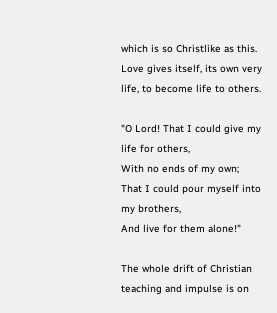which is so Christlike as this. Love gives itself, its own very life, to become life to others.

"O Lord! That I could give my life for others,
With no ends of my own;
That I could pour myself into my brothers,
And live for them alone!"

The whole drift of Christian teaching and impulse is on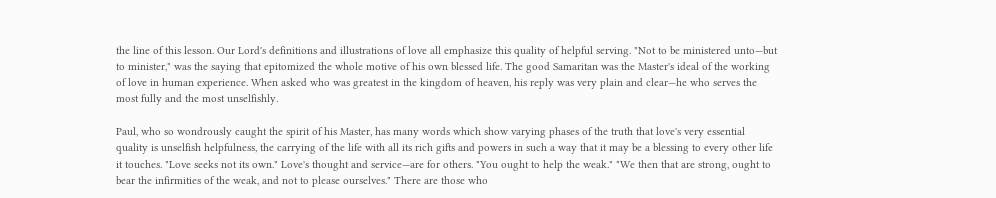the line of this lesson. Our Lord's definitions and illustrations of love all emphasize this quality of helpful serving. "Not to be ministered unto—but to minister," was the saying that epitomized the whole motive of his own blessed life. The good Samaritan was the Master's ideal of the working of love in human experience. When asked who was greatest in the kingdom of heaven, his reply was very plain and clear—he who serves the most fully and the most unselfishly.

Paul, who so wondrously caught the spirit of his Master, has many words which show varying phases of the truth that love's very essential quality is unselfish helpfulness, the carrying of the life with all its rich gifts and powers in such a way that it may be a blessing to every other life it touches. "Love seeks not its own." Love's thought and service—are for others. "You ought to help the weak." "We then that are strong, ought to bear the infirmities of the weak, and not to please ourselves." There are those who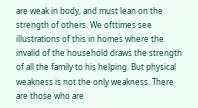are weak in body, and must lean on the strength of others. We ofttimes see illustrations of this in homes where the invalid of the household draws the strength of all the family to his helping. But physical weakness is not the only weakness. There are those who are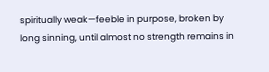spiritually weak—feeble in purpose, broken by long sinning, until almost no strength remains in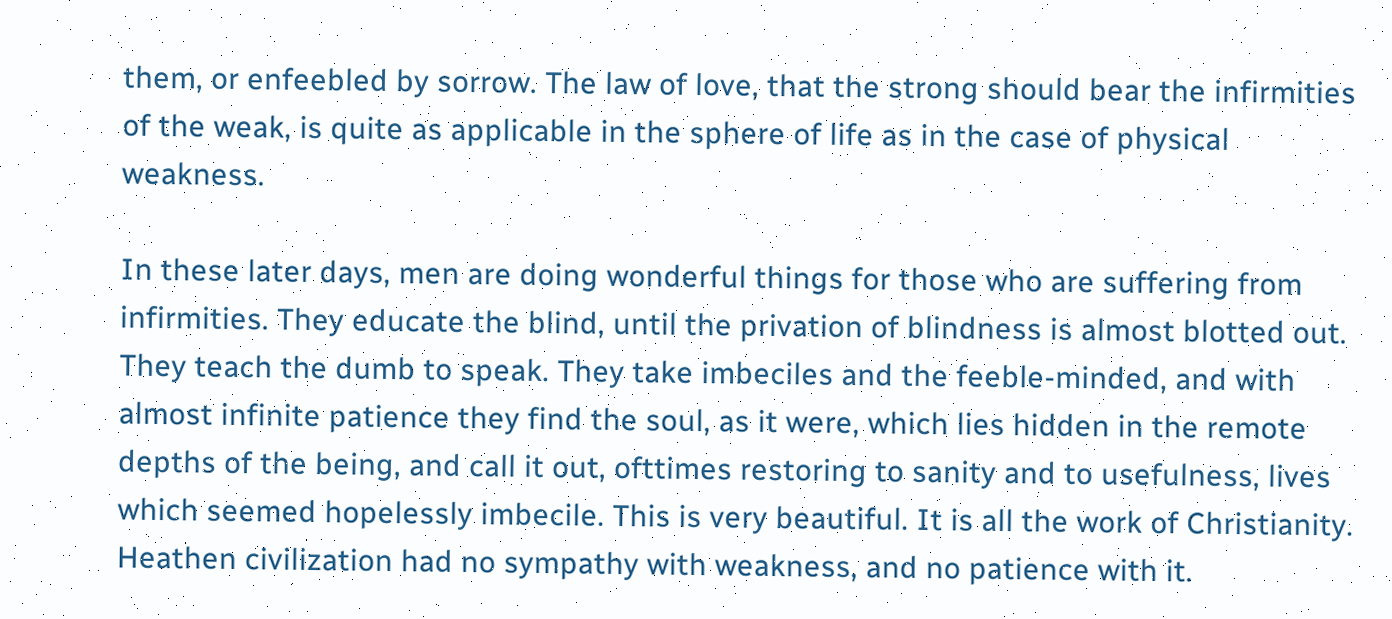them, or enfeebled by sorrow. The law of love, that the strong should bear the infirmities of the weak, is quite as applicable in the sphere of life as in the case of physical weakness.

In these later days, men are doing wonderful things for those who are suffering from infirmities. They educate the blind, until the privation of blindness is almost blotted out. They teach the dumb to speak. They take imbeciles and the feeble-minded, and with almost infinite patience they find the soul, as it were, which lies hidden in the remote depths of the being, and call it out, ofttimes restoring to sanity and to usefulness, lives which seemed hopelessly imbecile. This is very beautiful. It is all the work of Christianity. Heathen civilization had no sympathy with weakness, and no patience with it.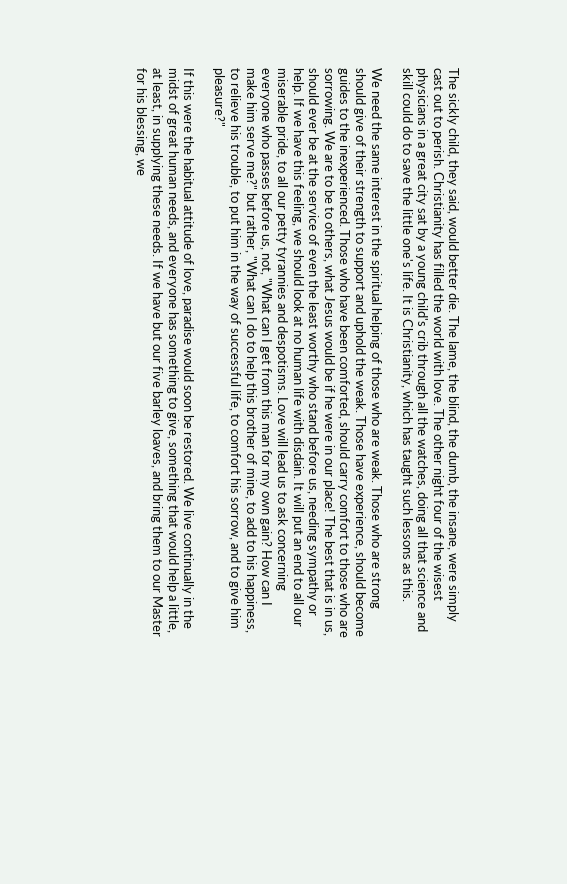The sickly child, they said, would better die. The lame, the blind, the dumb, the insane, were simply cast out to perish. Christianity has filled the world with love. The other night four of the wisest physicians in a great city sat by a young child's crib through all the watches, doing all that science and skill could do to save the little one's life. It is Christianity, which has taught such lessons as this.

We need the same interest in the spiritual helping of those who are weak. Those who are strong should give of their strength to support and uphold the weak. Those have experience, should become guides to the inexperienced. Those who have been comforted, should carry comfort to those who are sorrowing. We are to be to others, what Jesus would be if he were in our place! The best that is in us, should ever be at the service of even the least worthy who stand before us, needing sympathy or help. If we have this feeling, we should look at no human life with disdain. It will put an end to all our miserable pride, to all our petty tyrannies and despotisms. Love will lead us to ask concerning everyone who passes before us, not, "What can I get from this man for my own gain? How can I make him serve me?" but rather, "What can I do to help this brother of mine, to add to his happiness, to relieve his trouble, to put him in the way of successful life, to comfort his sorrow, and to give him pleasure?"

If this were the habitual attitude of love, paradise would soon be restored. We live continually in the midst of great human needs, and everyone has something to give, something that would help a little, at least, in supplying these needs. If we have but our five barley loaves, and bring them to our Master for his blessing, we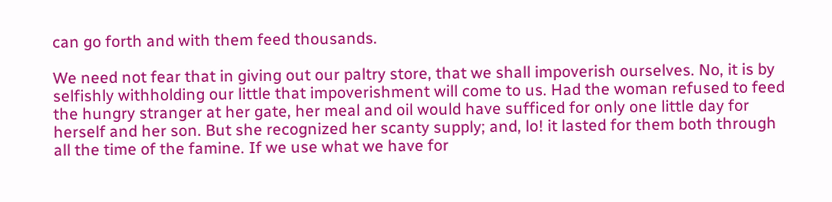can go forth and with them feed thousands.

We need not fear that in giving out our paltry store, that we shall impoverish ourselves. No, it is by selfishly withholding our little that impoverishment will come to us. Had the woman refused to feed the hungry stranger at her gate, her meal and oil would have sufficed for only one little day for herself and her son. But she recognized her scanty supply; and, lo! it lasted for them both through all the time of the famine. If we use what we have for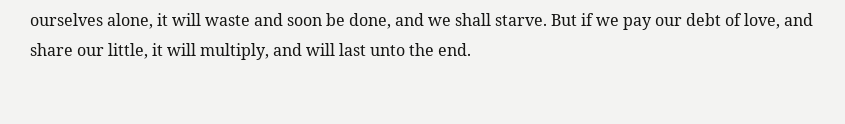ourselves alone, it will waste and soon be done, and we shall starve. But if we pay our debt of love, and share our little, it will multiply, and will last unto the end.